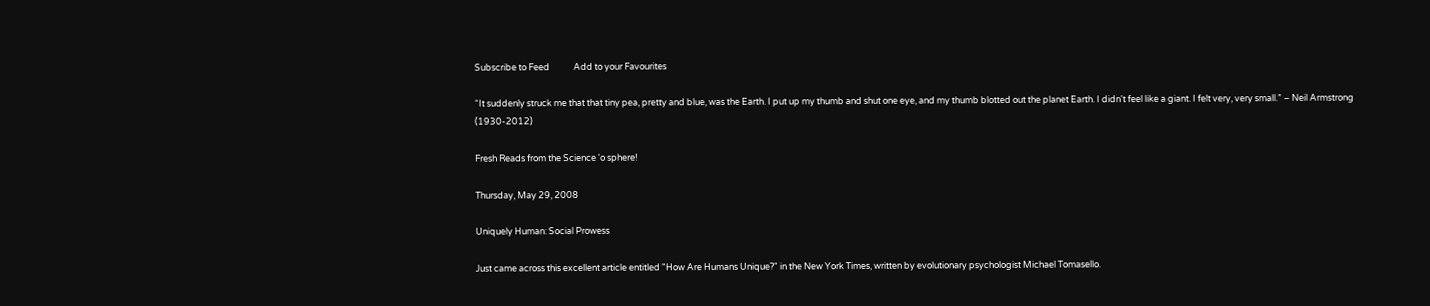Subscribe to Feed            Add to your Favourites

“It suddenly struck me that that tiny pea, pretty and blue, was the Earth. I put up my thumb and shut one eye, and my thumb blotted out the planet Earth. I didn't feel like a giant. I felt very, very small.” – Neil Armstrong (1930-2012)

Fresh Reads from the Science 'o sphere!

Thursday, May 29, 2008

Uniquely Human: Social Prowess

Just came across this excellent article entitled "How Are Humans Unique?" in the New York Times, written by evolutionary psychologist Michael Tomasello.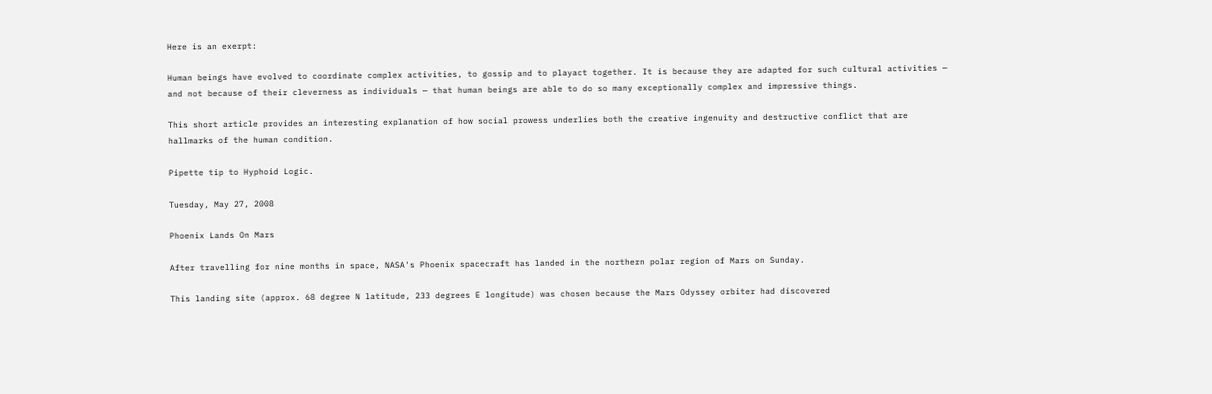Here is an exerpt:

Human beings have evolved to coordinate complex activities, to gossip and to playact together. It is because they are adapted for such cultural activities — and not because of their cleverness as individuals — that human beings are able to do so many exceptionally complex and impressive things.

This short article provides an interesting explanation of how social prowess underlies both the creative ingenuity and destructive conflict that are hallmarks of the human condition.

Pipette tip to Hyphoid Logic.

Tuesday, May 27, 2008

Phoenix Lands On Mars

After travelling for nine months in space, NASA's Phoenix spacecraft has landed in the northern polar region of Mars on Sunday.

This landing site (approx. 68 degree N latitude, 233 degrees E longitude) was chosen because the Mars Odyssey orbiter had discovered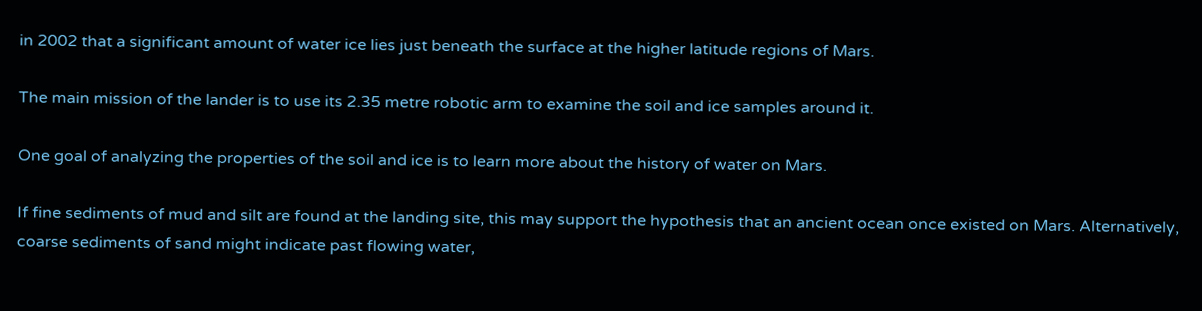in 2002 that a significant amount of water ice lies just beneath the surface at the higher latitude regions of Mars.

The main mission of the lander is to use its 2.35 metre robotic arm to examine the soil and ice samples around it.

One goal of analyzing the properties of the soil and ice is to learn more about the history of water on Mars.

If fine sediments of mud and silt are found at the landing site, this may support the hypothesis that an ancient ocean once existed on Mars. Alternatively, coarse sediments of sand might indicate past flowing water,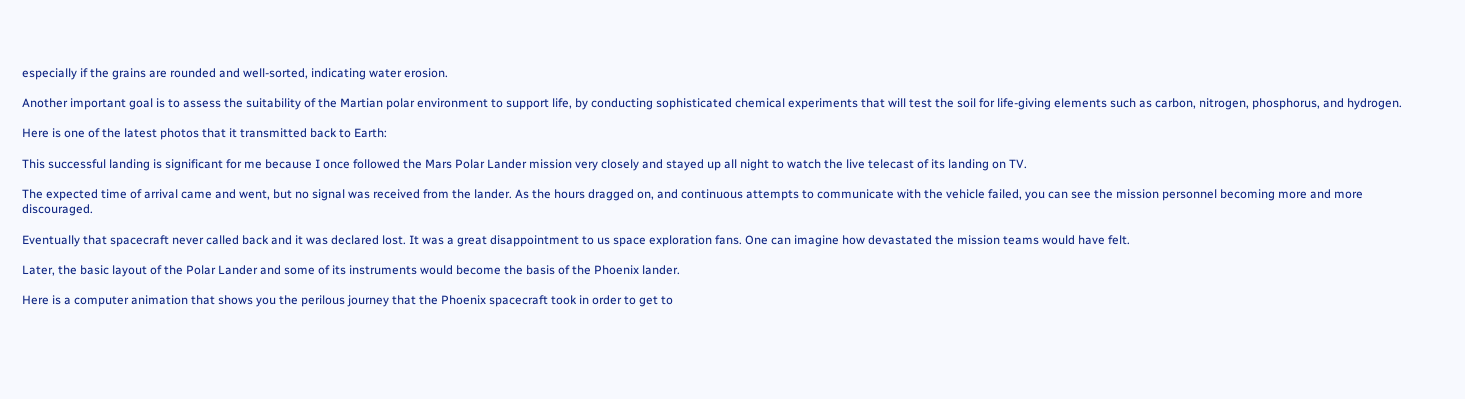especially if the grains are rounded and well-sorted, indicating water erosion.

Another important goal is to assess the suitability of the Martian polar environment to support life, by conducting sophisticated chemical experiments that will test the soil for life-giving elements such as carbon, nitrogen, phosphorus, and hydrogen.

Here is one of the latest photos that it transmitted back to Earth:

This successful landing is significant for me because I once followed the Mars Polar Lander mission very closely and stayed up all night to watch the live telecast of its landing on TV.

The expected time of arrival came and went, but no signal was received from the lander. As the hours dragged on, and continuous attempts to communicate with the vehicle failed, you can see the mission personnel becoming more and more discouraged.

Eventually that spacecraft never called back and it was declared lost. It was a great disappointment to us space exploration fans. One can imagine how devastated the mission teams would have felt.

Later, the basic layout of the Polar Lander and some of its instruments would become the basis of the Phoenix lander.

Here is a computer animation that shows you the perilous journey that the Phoenix spacecraft took in order to get to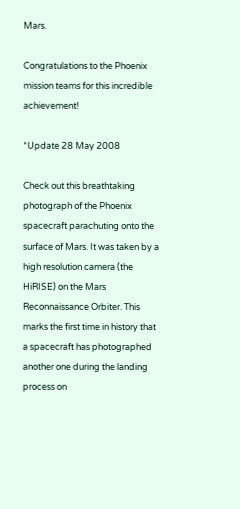Mars.

Congratulations to the Phoenix mission teams for this incredible achievement!

*Update 28 May 2008

Check out this breathtaking photograph of the Phoenix spacecraft parachuting onto the surface of Mars. It was taken by a high resolution camera (the HiRISE) on the Mars Reconnaissance Orbiter. This marks the first time in history that a spacecraft has photographed another one during the landing process on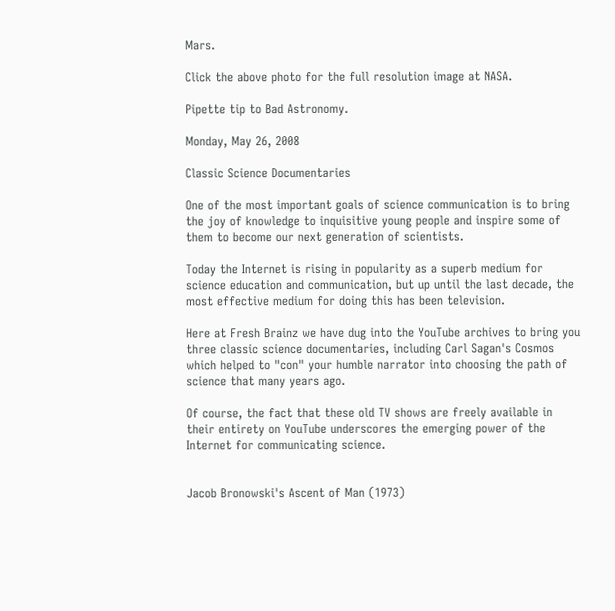Mars.

Click the above photo for the full resolution image at NASA.

Pipette tip to Bad Astronomy.

Monday, May 26, 2008

Classic Science Documentaries

One of the most important goals of science communication is to bring the joy of knowledge to inquisitive young people and inspire some of them to become our next generation of scientists.

Today the Internet is rising in popularity as a superb medium for science education and communication, but up until the last decade, the most effective medium for doing this has been television.

Here at Fresh Brainz we have dug into the YouTube archives to bring you three classic science documentaries, including Carl Sagan's Cosmos which helped to "con" your humble narrator into choosing the path of science that many years ago.

Of course, the fact that these old TV shows are freely available in their entirety on YouTube underscores the emerging power of the Internet for communicating science.


Jacob Bronowski's Ascent of Man (1973)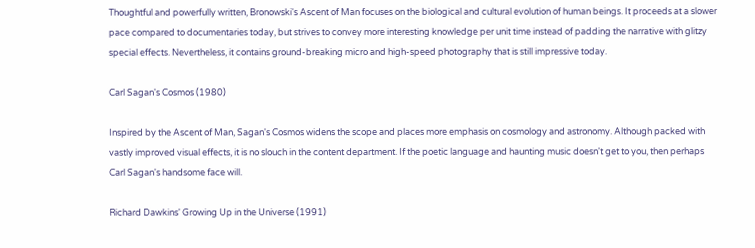Thoughtful and powerfully written, Bronowski's Ascent of Man focuses on the biological and cultural evolution of human beings. It proceeds at a slower pace compared to documentaries today, but strives to convey more interesting knowledge per unit time instead of padding the narrative with glitzy special effects. Nevertheless, it contains ground-breaking micro and high-speed photography that is still impressive today.

Carl Sagan's Cosmos (1980)

Inspired by the Ascent of Man, Sagan's Cosmos widens the scope and places more emphasis on cosmology and astronomy. Although packed with vastly improved visual effects, it is no slouch in the content department. If the poetic language and haunting music doesn't get to you, then perhaps Carl Sagan's handsome face will.

Richard Dawkins' Growing Up in the Universe (1991)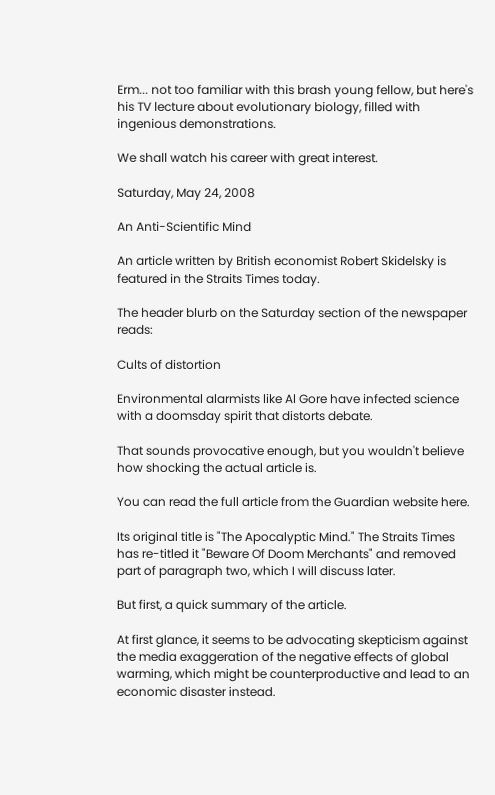Erm... not too familiar with this brash young fellow, but here's his TV lecture about evolutionary biology, filled with ingenious demonstrations.

We shall watch his career with great interest.

Saturday, May 24, 2008

An Anti-Scientific Mind

An article written by British economist Robert Skidelsky is featured in the Straits Times today.

The header blurb on the Saturday section of the newspaper reads:

Cults of distortion

Environmental alarmists like Al Gore have infected science with a doomsday spirit that distorts debate.

That sounds provocative enough, but you wouldn't believe how shocking the actual article is.

You can read the full article from the Guardian website here.

Its original title is "The Apocalyptic Mind." The Straits Times has re-titled it "Beware Of Doom Merchants" and removed part of paragraph two, which I will discuss later.

But first, a quick summary of the article.

At first glance, it seems to be advocating skepticism against the media exaggeration of the negative effects of global warming, which might be counterproductive and lead to an economic disaster instead.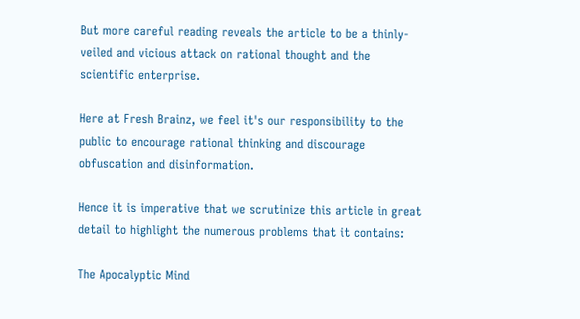But more careful reading reveals the article to be a thinly-veiled and vicious attack on rational thought and the scientific enterprise.

Here at Fresh Brainz, we feel it's our responsibility to the public to encourage rational thinking and discourage obfuscation and disinformation.

Hence it is imperative that we scrutinize this article in great detail to highlight the numerous problems that it contains:

The Apocalyptic Mind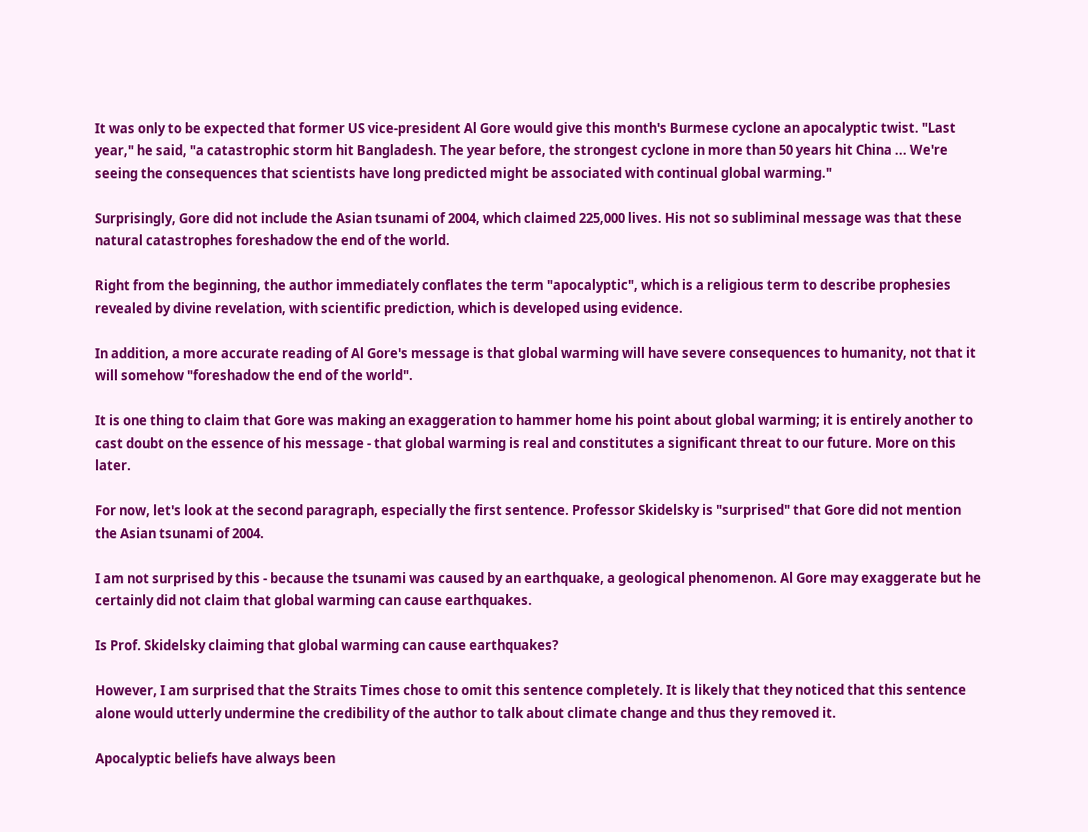It was only to be expected that former US vice-president Al Gore would give this month's Burmese cyclone an apocalyptic twist. "Last year," he said, "a catastrophic storm hit Bangladesh. The year before, the strongest cyclone in more than 50 years hit China ... We're seeing the consequences that scientists have long predicted might be associated with continual global warming."

Surprisingly, Gore did not include the Asian tsunami of 2004, which claimed 225,000 lives. His not so subliminal message was that these natural catastrophes foreshadow the end of the world.

Right from the beginning, the author immediately conflates the term "apocalyptic", which is a religious term to describe prophesies revealed by divine revelation, with scientific prediction, which is developed using evidence.

In addition, a more accurate reading of Al Gore's message is that global warming will have severe consequences to humanity, not that it will somehow "foreshadow the end of the world".

It is one thing to claim that Gore was making an exaggeration to hammer home his point about global warming; it is entirely another to cast doubt on the essence of his message - that global warming is real and constitutes a significant threat to our future. More on this later.

For now, let's look at the second paragraph, especially the first sentence. Professor Skidelsky is "surprised" that Gore did not mention the Asian tsunami of 2004.

I am not surprised by this - because the tsunami was caused by an earthquake, a geological phenomenon. Al Gore may exaggerate but he certainly did not claim that global warming can cause earthquakes.

Is Prof. Skidelsky claiming that global warming can cause earthquakes?

However, I am surprised that the Straits Times chose to omit this sentence completely. It is likely that they noticed that this sentence alone would utterly undermine the credibility of the author to talk about climate change and thus they removed it.

Apocalyptic beliefs have always been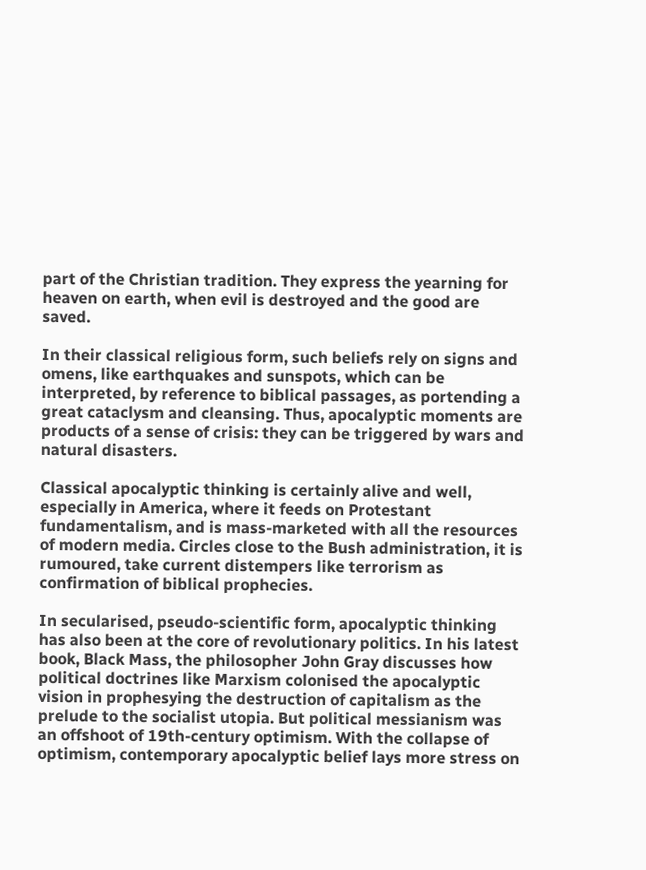part of the Christian tradition. They express the yearning for heaven on earth, when evil is destroyed and the good are saved.

In their classical religious form, such beliefs rely on signs and omens, like earthquakes and sunspots, which can be interpreted, by reference to biblical passages, as portending a great cataclysm and cleansing. Thus, apocalyptic moments are products of a sense of crisis: they can be triggered by wars and natural disasters.

Classical apocalyptic thinking is certainly alive and well, especially in America, where it feeds on Protestant fundamentalism, and is mass-marketed with all the resources of modern media. Circles close to the Bush administration, it is rumoured, take current distempers like terrorism as confirmation of biblical prophecies.

In secularised, pseudo-scientific form, apocalyptic thinking has also been at the core of revolutionary politics. In his latest book, Black Mass, the philosopher John Gray discusses how political doctrines like Marxism colonised the apocalyptic vision in prophesying the destruction of capitalism as the prelude to the socialist utopia. But political messianism was an offshoot of 19th-century optimism. With the collapse of optimism, contemporary apocalyptic belief lays more stress on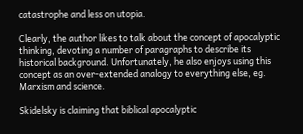catastrophe and less on utopia.

Clearly, the author likes to talk about the concept of apocalyptic thinking, devoting a number of paragraphs to describe its historical background. Unfortunately, he also enjoys using this concept as an over-extended analogy to everything else, eg. Marxism and science.

Skidelsky is claiming that biblical apocalyptic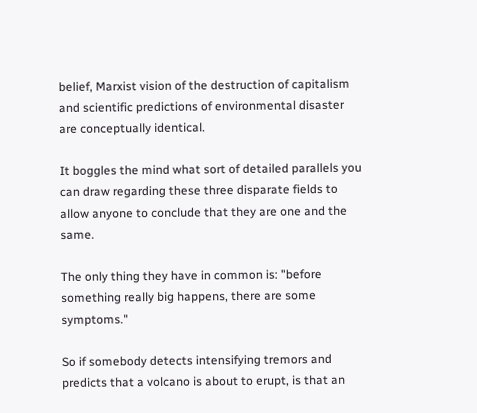belief, Marxist vision of the destruction of capitalism and scientific predictions of environmental disaster are conceptually identical.

It boggles the mind what sort of detailed parallels you can draw regarding these three disparate fields to allow anyone to conclude that they are one and the same.

The only thing they have in common is: "before something really big happens, there are some symptoms."

So if somebody detects intensifying tremors and predicts that a volcano is about to erupt, is that an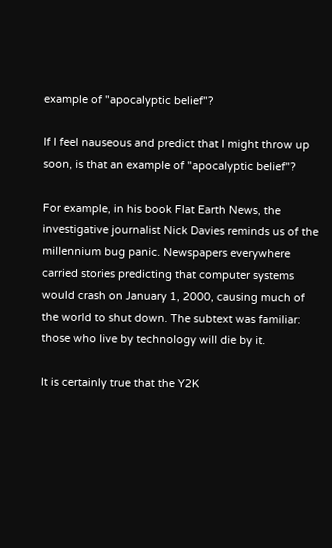example of "apocalyptic belief"?

If I feel nauseous and predict that I might throw up soon, is that an example of "apocalyptic belief"?

For example, in his book Flat Earth News, the investigative journalist Nick Davies reminds us of the millennium bug panic. Newspapers everywhere carried stories predicting that computer systems would crash on January 1, 2000, causing much of the world to shut down. The subtext was familiar: those who live by technology will die by it.

It is certainly true that the Y2K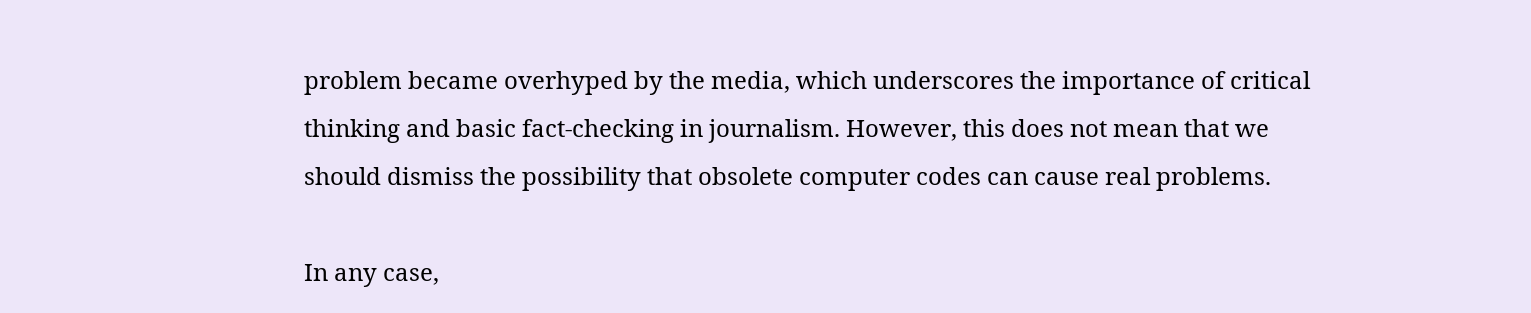problem became overhyped by the media, which underscores the importance of critical thinking and basic fact-checking in journalism. However, this does not mean that we should dismiss the possibility that obsolete computer codes can cause real problems.

In any case,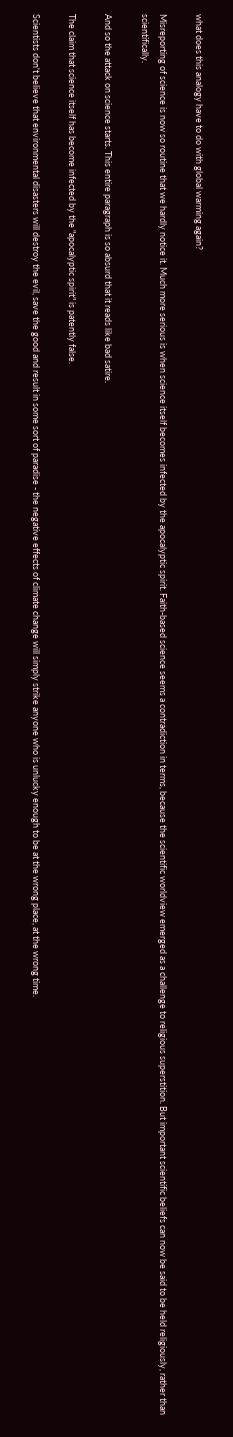what does this analogy have to do with global warming again?

Misreporting of science is now so routine that we hardly notice it. Much more serious is when science itself becomes infected by the apocalyptic spirit. Faith-based science seems a contradiction in terms, because the scientific worldview emerged as a challenge to religious superstition. But important scientific beliefs can now be said to be held religiously, rather than scientifically.

And so the attack on science starts. This entire paragraph is so absurd that it reads like bad satire.

The claim that science itself has become infected by the "apocalyptic spirit" is patently false.

Scientists don't believe that environmental disasters will destroy the evil, save the good and result in some sort of paradise - the negative effects of climate change will simply strike anyone who is unlucky enough to be at the wrong place, at the wrong time.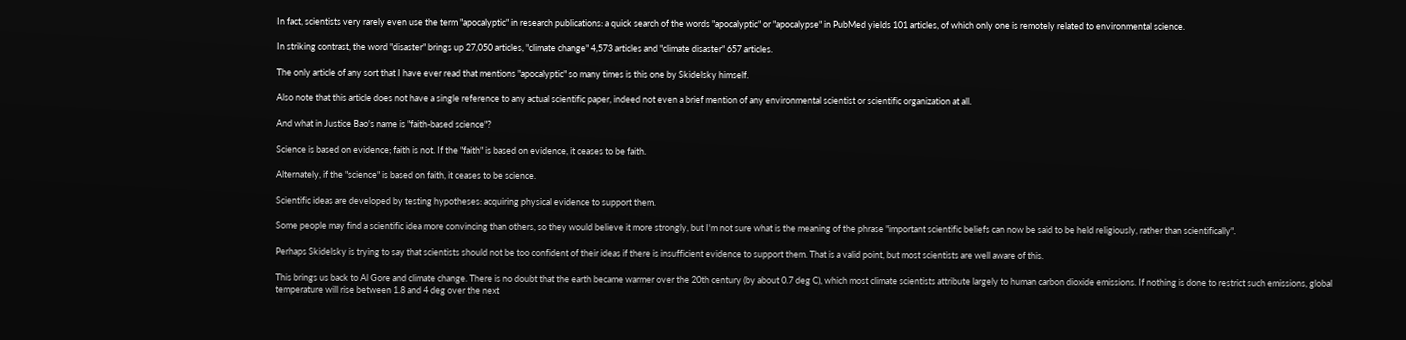In fact, scientists very rarely even use the term "apocalyptic" in research publications: a quick search of the words "apocalyptic" or "apocalypse" in PubMed yields 101 articles, of which only one is remotely related to environmental science.

In striking contrast, the word "disaster" brings up 27,050 articles, "climate change" 4,573 articles and "climate disaster" 657 articles.

The only article of any sort that I have ever read that mentions "apocalyptic" so many times is this one by Skidelsky himself.

Also note that this article does not have a single reference to any actual scientific paper, indeed not even a brief mention of any environmental scientist or scientific organization at all.

And what in Justice Bao's name is "faith-based science"?

Science is based on evidence; faith is not. If the "faith" is based on evidence, it ceases to be faith.

Alternately, if the "science" is based on faith, it ceases to be science.

Scientific ideas are developed by testing hypotheses: acquiring physical evidence to support them.

Some people may find a scientific idea more convincing than others, so they would believe it more strongly, but I'm not sure what is the meaning of the phrase "important scientific beliefs can now be said to be held religiously, rather than scientifically".

Perhaps Skidelsky is trying to say that scientists should not be too confident of their ideas if there is insufficient evidence to support them. That is a valid point, but most scientists are well aware of this.

This brings us back to Al Gore and climate change. There is no doubt that the earth became warmer over the 20th century (by about 0.7 deg C), which most climate scientists attribute largely to human carbon dioxide emissions. If nothing is done to restrict such emissions, global temperature will rise between 1.8 and 4 deg over the next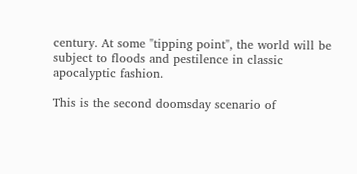century. At some "tipping point", the world will be subject to floods and pestilence in classic apocalyptic fashion.

This is the second doomsday scenario of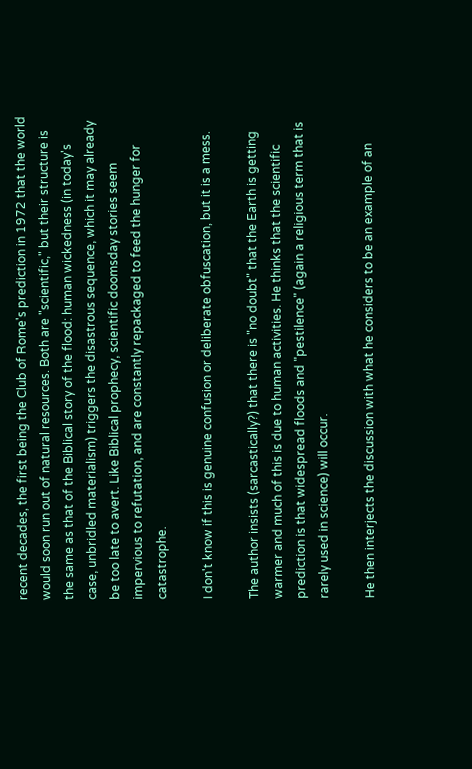recent decades, the first being the Club of Rome's prediction in 1972 that the world would soon run out of natural resources. Both are "scientific," but their structure is the same as that of the Biblical story of the flood: human wickedness (in today's case, unbridled materialism) triggers the disastrous sequence, which it may already be too late to avert. Like Biblical prophecy, scientific doomsday stories seem impervious to refutation, and are constantly repackaged to feed the hunger for catastrophe.

I don't know if this is genuine confusion or deliberate obfuscation, but it is a mess.

The author insists (sarcastically?) that there is "no doubt" that the Earth is getting warmer and much of this is due to human activities. He thinks that the scientific prediction is that widespread floods and "pestilence" (again a religious term that is rarely used in science) will occur.

He then interjects the discussion with what he considers to be an example of an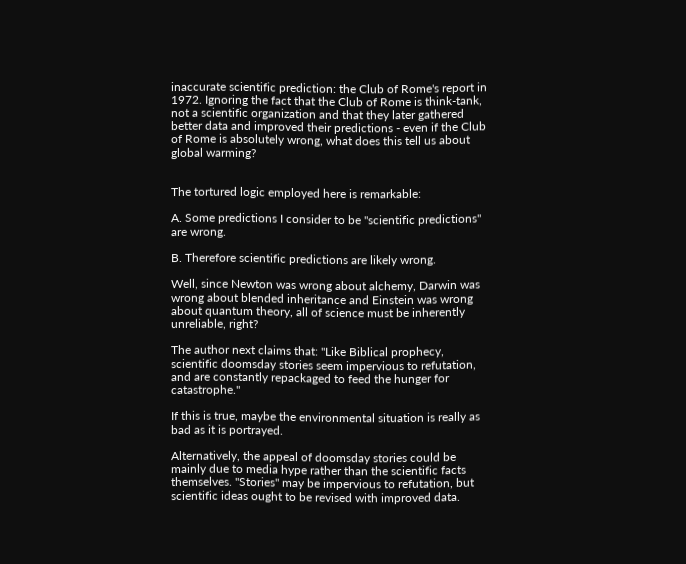inaccurate scientific prediction: the Club of Rome's report in 1972. Ignoring the fact that the Club of Rome is think-tank, not a scientific organization and that they later gathered better data and improved their predictions - even if the Club of Rome is absolutely wrong, what does this tell us about global warming?


The tortured logic employed here is remarkable:

A. Some predictions I consider to be "scientific predictions" are wrong.

B. Therefore scientific predictions are likely wrong.

Well, since Newton was wrong about alchemy, Darwin was wrong about blended inheritance and Einstein was wrong about quantum theory, all of science must be inherently unreliable, right?

The author next claims that: "Like Biblical prophecy, scientific doomsday stories seem impervious to refutation, and are constantly repackaged to feed the hunger for catastrophe."

If this is true, maybe the environmental situation is really as bad as it is portrayed.

Alternatively, the appeal of doomsday stories could be mainly due to media hype rather than the scientific facts themselves. "Stories" may be impervious to refutation, but scientific ideas ought to be revised with improved data.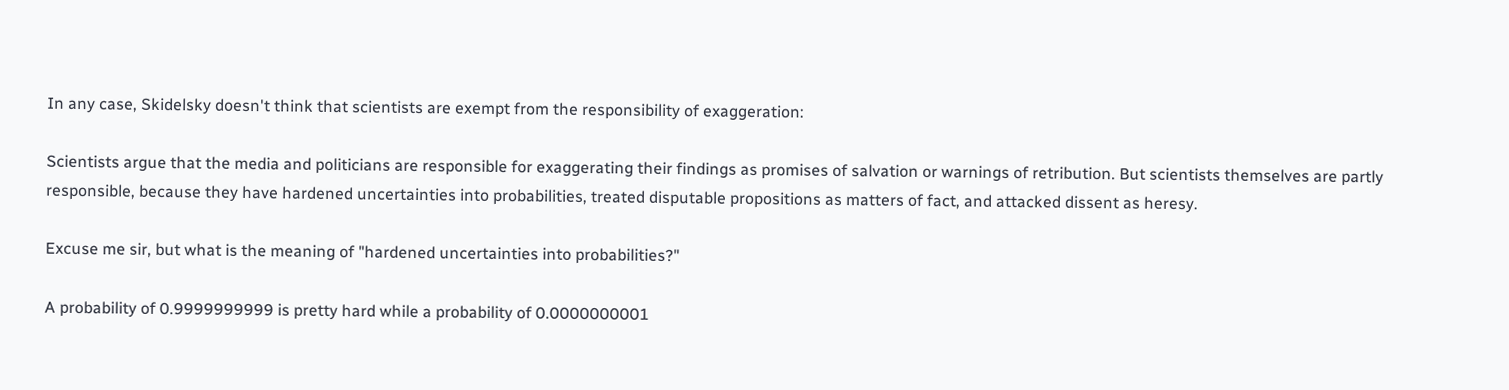In any case, Skidelsky doesn't think that scientists are exempt from the responsibility of exaggeration:

Scientists argue that the media and politicians are responsible for exaggerating their findings as promises of salvation or warnings of retribution. But scientists themselves are partly responsible, because they have hardened uncertainties into probabilities, treated disputable propositions as matters of fact, and attacked dissent as heresy.

Excuse me sir, but what is the meaning of "hardened uncertainties into probabilities?"

A probability of 0.9999999999 is pretty hard while a probability of 0.0000000001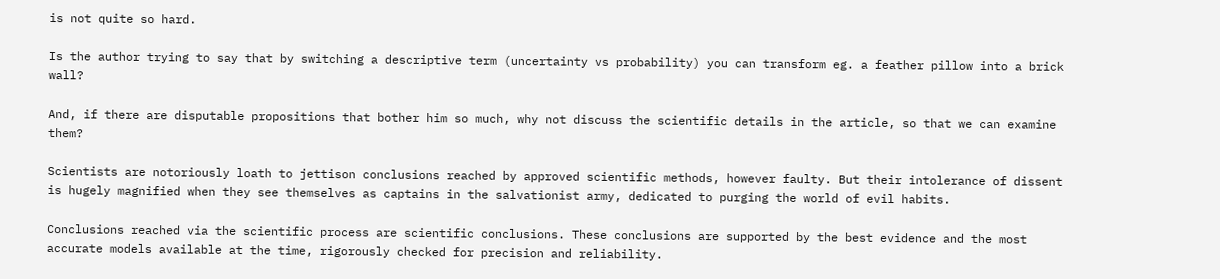is not quite so hard.

Is the author trying to say that by switching a descriptive term (uncertainty vs probability) you can transform eg. a feather pillow into a brick wall?

And, if there are disputable propositions that bother him so much, why not discuss the scientific details in the article, so that we can examine them?

Scientists are notoriously loath to jettison conclusions reached by approved scientific methods, however faulty. But their intolerance of dissent is hugely magnified when they see themselves as captains in the salvationist army, dedicated to purging the world of evil habits.

Conclusions reached via the scientific process are scientific conclusions. These conclusions are supported by the best evidence and the most accurate models available at the time, rigorously checked for precision and reliability.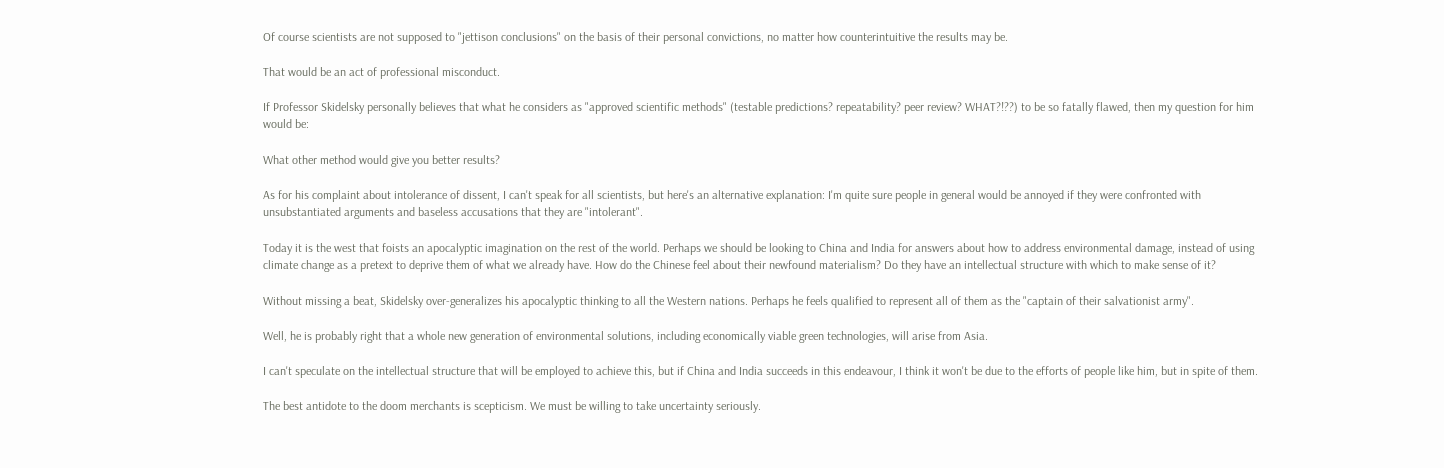Of course scientists are not supposed to "jettison conclusions" on the basis of their personal convictions, no matter how counterintuitive the results may be.

That would be an act of professional misconduct.

If Professor Skidelsky personally believes that what he considers as "approved scientific methods" (testable predictions? repeatability? peer review? WHAT?!??) to be so fatally flawed, then my question for him would be:

What other method would give you better results?

As for his complaint about intolerance of dissent, I can't speak for all scientists, but here's an alternative explanation: I'm quite sure people in general would be annoyed if they were confronted with unsubstantiated arguments and baseless accusations that they are "intolerant".

Today it is the west that foists an apocalyptic imagination on the rest of the world. Perhaps we should be looking to China and India for answers about how to address environmental damage, instead of using climate change as a pretext to deprive them of what we already have. How do the Chinese feel about their newfound materialism? Do they have an intellectual structure with which to make sense of it?

Without missing a beat, Skidelsky over-generalizes his apocalyptic thinking to all the Western nations. Perhaps he feels qualified to represent all of them as the "captain of their salvationist army".

Well, he is probably right that a whole new generation of environmental solutions, including economically viable green technologies, will arise from Asia.

I can't speculate on the intellectual structure that will be employed to achieve this, but if China and India succeeds in this endeavour, I think it won't be due to the efforts of people like him, but in spite of them.

The best antidote to the doom merchants is scepticism. We must be willing to take uncertainty seriously.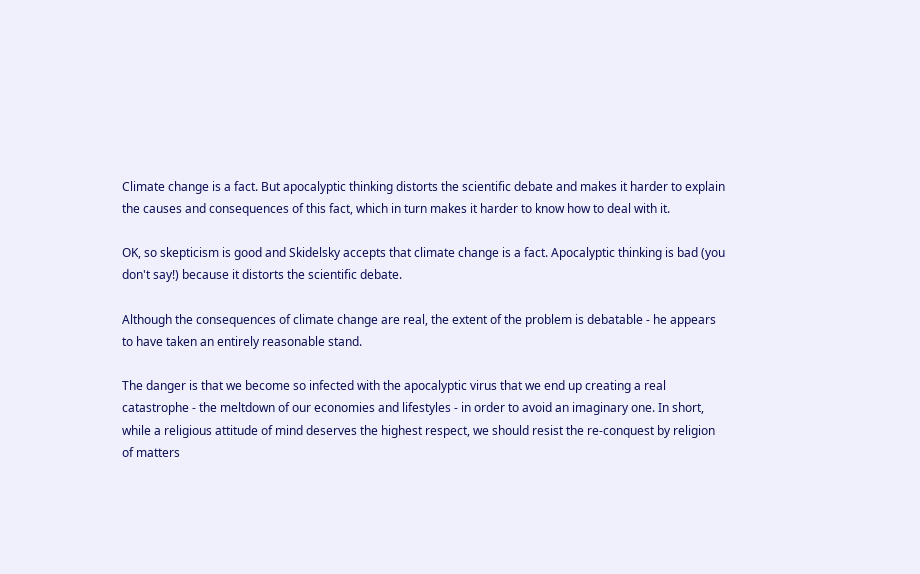Climate change is a fact. But apocalyptic thinking distorts the scientific debate and makes it harder to explain the causes and consequences of this fact, which in turn makes it harder to know how to deal with it.

OK, so skepticism is good and Skidelsky accepts that climate change is a fact. Apocalyptic thinking is bad (you don't say!) because it distorts the scientific debate.

Although the consequences of climate change are real, the extent of the problem is debatable - he appears to have taken an entirely reasonable stand.

The danger is that we become so infected with the apocalyptic virus that we end up creating a real catastrophe - the meltdown of our economies and lifestyles - in order to avoid an imaginary one. In short, while a religious attitude of mind deserves the highest respect, we should resist the re-conquest by religion of matters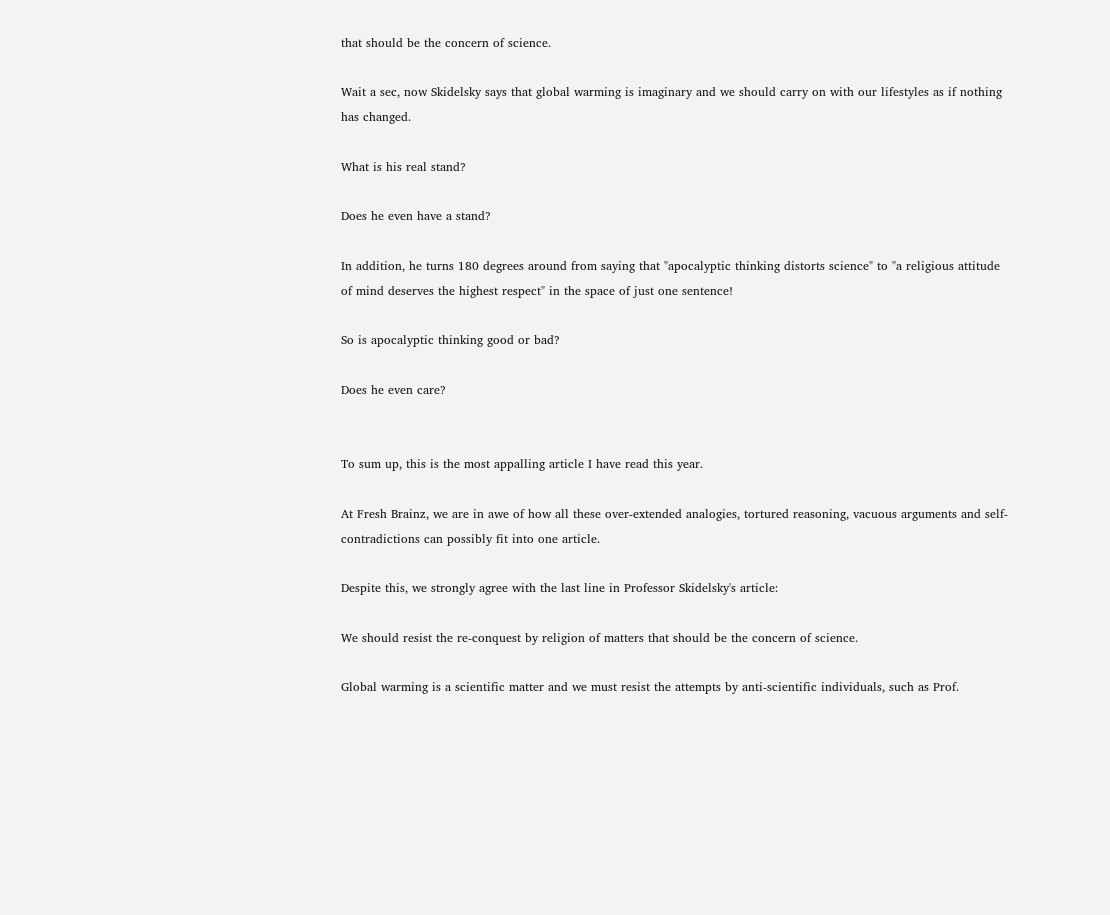that should be the concern of science.

Wait a sec, now Skidelsky says that global warming is imaginary and we should carry on with our lifestyles as if nothing has changed.

What is his real stand?

Does he even have a stand?

In addition, he turns 180 degrees around from saying that "apocalyptic thinking distorts science" to "a religious attitude of mind deserves the highest respect" in the space of just one sentence!

So is apocalyptic thinking good or bad?

Does he even care?


To sum up, this is the most appalling article I have read this year.

At Fresh Brainz, we are in awe of how all these over-extended analogies, tortured reasoning, vacuous arguments and self-contradictions can possibly fit into one article.

Despite this, we strongly agree with the last line in Professor Skidelsky's article:

We should resist the re-conquest by religion of matters that should be the concern of science.

Global warming is a scientific matter and we must resist the attempts by anti-scientific individuals, such as Prof.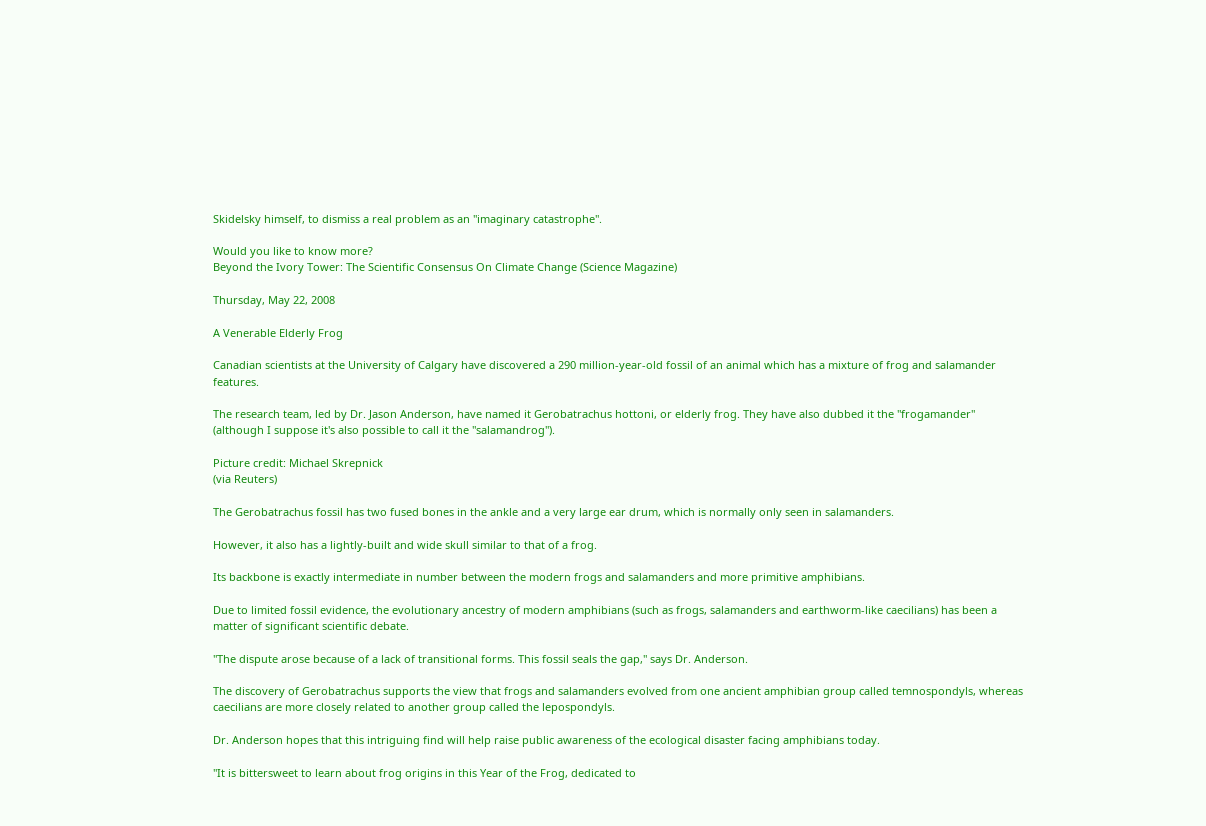Skidelsky himself, to dismiss a real problem as an "imaginary catastrophe".

Would you like to know more?
Beyond the Ivory Tower: The Scientific Consensus On Climate Change (Science Magazine)

Thursday, May 22, 2008

A Venerable Elderly Frog

Canadian scientists at the University of Calgary have discovered a 290 million-year-old fossil of an animal which has a mixture of frog and salamander features.

The research team, led by Dr. Jason Anderson, have named it Gerobatrachus hottoni, or elderly frog. They have also dubbed it the "frogamander" (although I suppose it's also possible to call it the "salamandrog").

Picture credit: Michael Skrepnick
(via Reuters)

The Gerobatrachus fossil has two fused bones in the ankle and a very large ear drum, which is normally only seen in salamanders.

However, it also has a lightly-built and wide skull similar to that of a frog.

Its backbone is exactly intermediate in number between the modern frogs and salamanders and more primitive amphibians.

Due to limited fossil evidence, the evolutionary ancestry of modern amphibians (such as frogs, salamanders and earthworm-like caecilians) has been a matter of significant scientific debate.

"The dispute arose because of a lack of transitional forms. This fossil seals the gap," says Dr. Anderson.

The discovery of Gerobatrachus supports the view that frogs and salamanders evolved from one ancient amphibian group called temnospondyls, whereas caecilians are more closely related to another group called the lepospondyls.

Dr. Anderson hopes that this intriguing find will help raise public awareness of the ecological disaster facing amphibians today.

"It is bittersweet to learn about frog origins in this Year of the Frog, dedicated to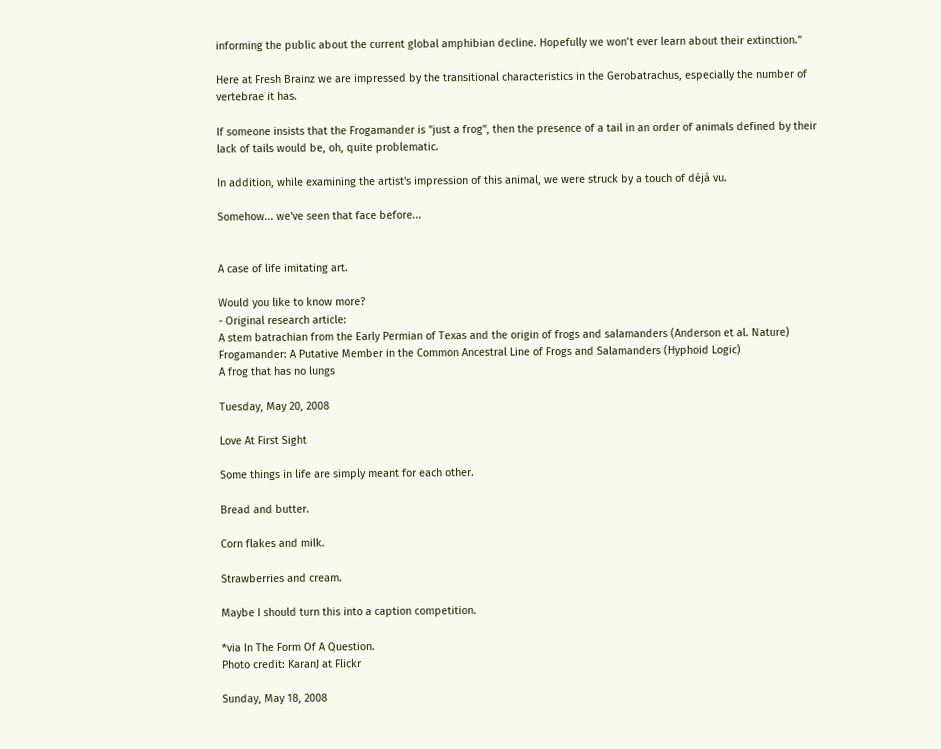informing the public about the current global amphibian decline. Hopefully we won’t ever learn about their extinction."

Here at Fresh Brainz we are impressed by the transitional characteristics in the Gerobatrachus, especially the number of vertebrae it has.

If someone insists that the Frogamander is "just a frog", then the presence of a tail in an order of animals defined by their lack of tails would be, oh, quite problematic.

In addition, while examining the artist's impression of this animal, we were struck by a touch of déjà vu.

Somehow... we've seen that face before...


A case of life imitating art.

Would you like to know more?
- Original research article:
A stem batrachian from the Early Permian of Texas and the origin of frogs and salamanders (Anderson et al. Nature)
Frogamander: A Putative Member in the Common Ancestral Line of Frogs and Salamanders (Hyphoid Logic)
A frog that has no lungs

Tuesday, May 20, 2008

Love At First Sight

Some things in life are simply meant for each other.

Bread and butter.

Corn flakes and milk.

Strawberries and cream.

Maybe I should turn this into a caption competition.

*via In The Form Of A Question.
Photo credit: KaranJ at Flickr

Sunday, May 18, 2008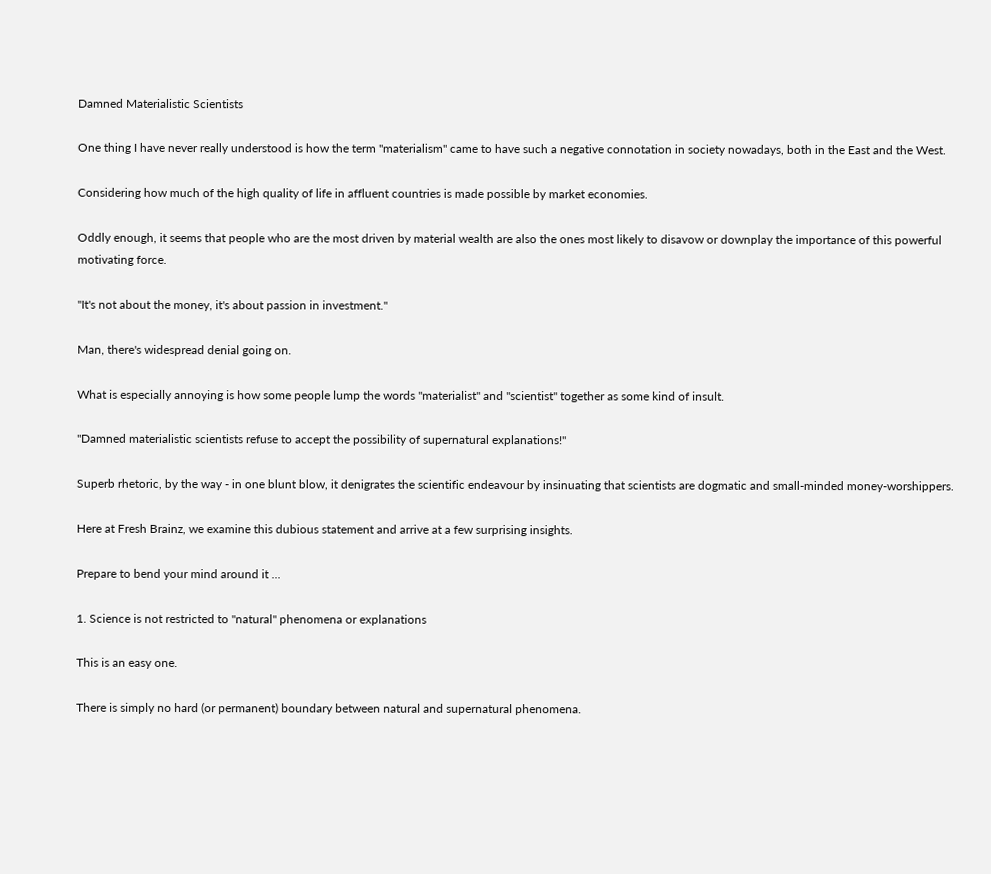Damned Materialistic Scientists

One thing I have never really understood is how the term "materialism" came to have such a negative connotation in society nowadays, both in the East and the West.

Considering how much of the high quality of life in affluent countries is made possible by market economies.

Oddly enough, it seems that people who are the most driven by material wealth are also the ones most likely to disavow or downplay the importance of this powerful motivating force.

"It's not about the money, it's about passion in investment."

Man, there's widespread denial going on.

What is especially annoying is how some people lump the words "materialist" and "scientist" together as some kind of insult.

"Damned materialistic scientists refuse to accept the possibility of supernatural explanations!"

Superb rhetoric, by the way - in one blunt blow, it denigrates the scientific endeavour by insinuating that scientists are dogmatic and small-minded money-worshippers.

Here at Fresh Brainz, we examine this dubious statement and arrive at a few surprising insights.

Prepare to bend your mind around it ...

1. Science is not restricted to "natural" phenomena or explanations

This is an easy one.

There is simply no hard (or permanent) boundary between natural and supernatural phenomena.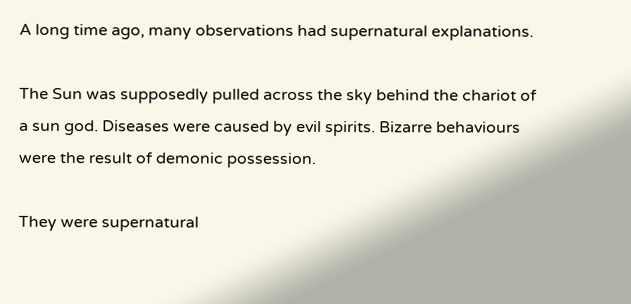A long time ago, many observations had supernatural explanations.

The Sun was supposedly pulled across the sky behind the chariot of a sun god. Diseases were caused by evil spirits. Bizarre behaviours were the result of demonic possession.

They were supernatural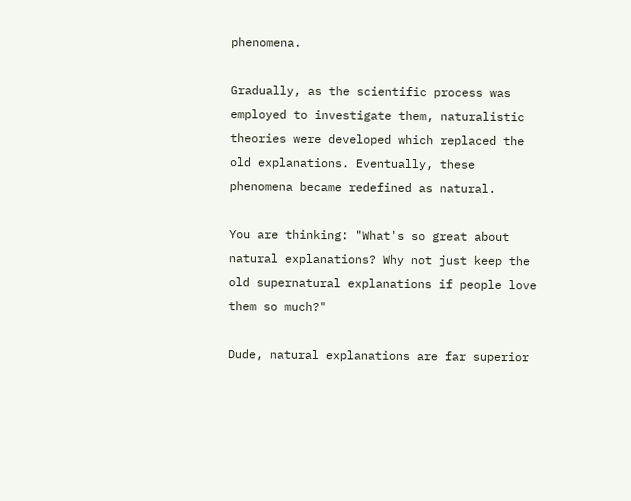phenomena.

Gradually, as the scientific process was employed to investigate them, naturalistic theories were developed which replaced the old explanations. Eventually, these phenomena became redefined as natural.

You are thinking: "What's so great about natural explanations? Why not just keep the old supernatural explanations if people love them so much?"

Dude, natural explanations are far superior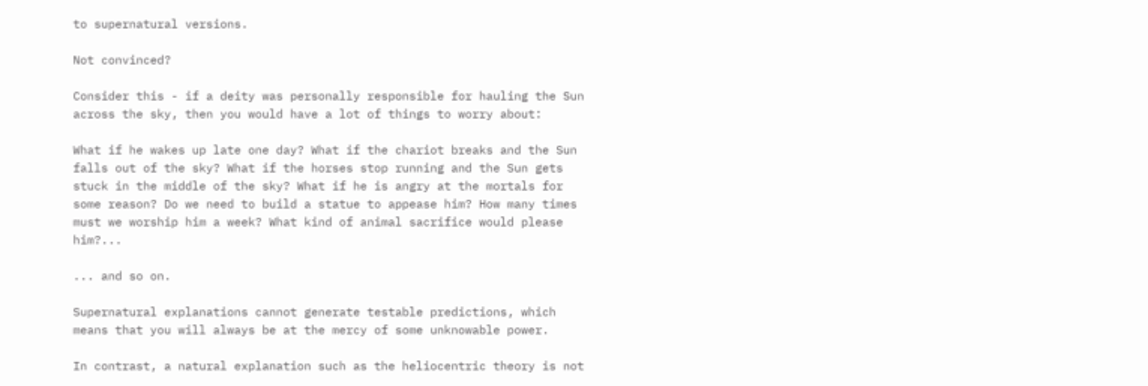to supernatural versions.

Not convinced?

Consider this - if a deity was personally responsible for hauling the Sun across the sky, then you would have a lot of things to worry about:

What if he wakes up late one day? What if the chariot breaks and the Sun falls out of the sky? What if the horses stop running and the Sun gets stuck in the middle of the sky? What if he is angry at the mortals for some reason? Do we need to build a statue to appease him? How many times must we worship him a week? What kind of animal sacrifice would please him?...

... and so on.

Supernatural explanations cannot generate testable predictions, which means that you will always be at the mercy of some unknowable power.

In contrast, a natural explanation such as the heliocentric theory is not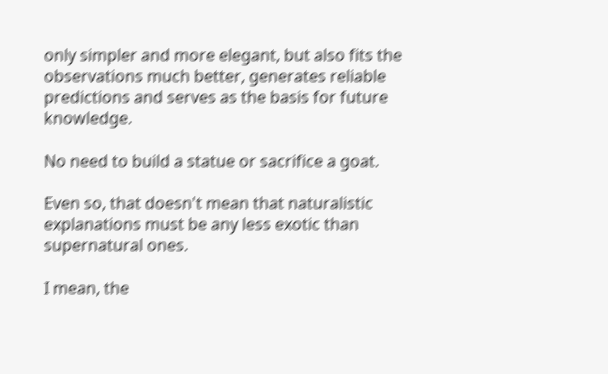only simpler and more elegant, but also fits the observations much better, generates reliable predictions and serves as the basis for future knowledge.

No need to build a statue or sacrifice a goat.

Even so, that doesn't mean that naturalistic explanations must be any less exotic than supernatural ones.

I mean, the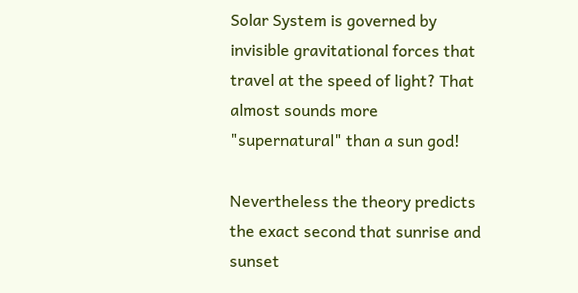Solar System is governed by invisible gravitational forces that travel at the speed of light? That almost sounds more "supernatural" than a sun god!

Nevertheless the theory predicts the exact second that sunrise and sunset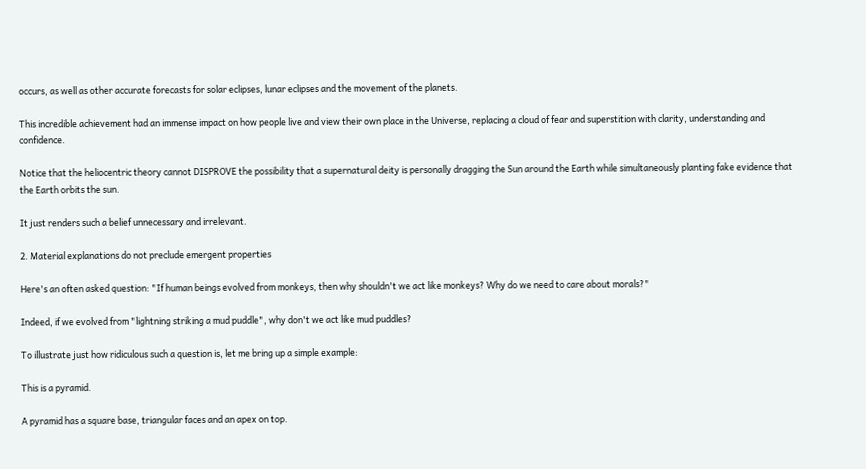occurs, as well as other accurate forecasts for solar eclipses, lunar eclipses and the movement of the planets.

This incredible achievement had an immense impact on how people live and view their own place in the Universe, replacing a cloud of fear and superstition with clarity, understanding and confidence.

Notice that the heliocentric theory cannot DISPROVE the possibility that a supernatural deity is personally dragging the Sun around the Earth while simultaneously planting fake evidence that the Earth orbits the sun.

It just renders such a belief unnecessary and irrelevant.

2. Material explanations do not preclude emergent properties

Here's an often asked question: "If human beings evolved from monkeys, then why shouldn't we act like monkeys? Why do we need to care about morals?"

Indeed, if we evolved from "lightning striking a mud puddle", why don't we act like mud puddles?

To illustrate just how ridiculous such a question is, let me bring up a simple example:

This is a pyramid.

A pyramid has a square base, triangular faces and an apex on top.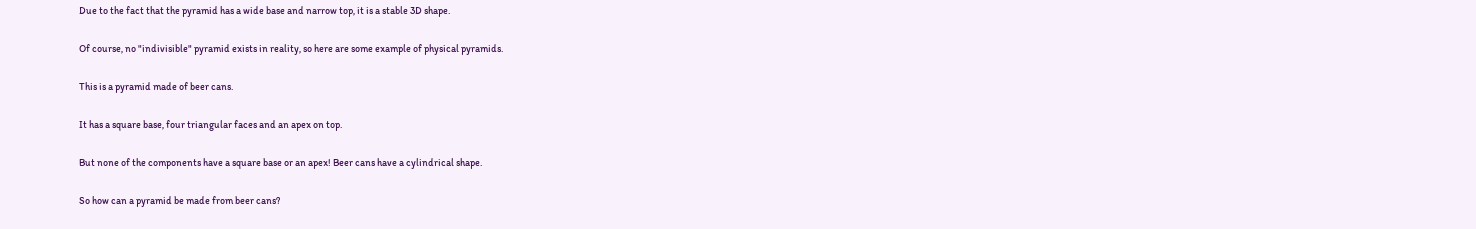Due to the fact that the pyramid has a wide base and narrow top, it is a stable 3D shape.

Of course, no "indivisible" pyramid exists in reality, so here are some example of physical pyramids.

This is a pyramid made of beer cans.

It has a square base, four triangular faces and an apex on top.

But none of the components have a square base or an apex! Beer cans have a cylindrical shape.

So how can a pyramid be made from beer cans?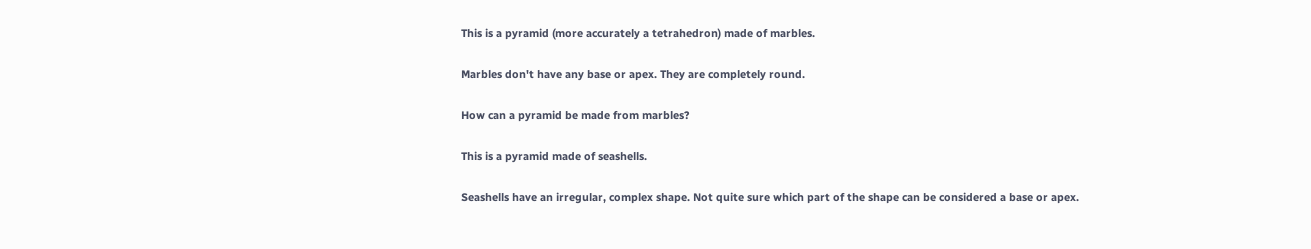This is a pyramid (more accurately a tetrahedron) made of marbles.

Marbles don't have any base or apex. They are completely round.

How can a pyramid be made from marbles?

This is a pyramid made of seashells.

Seashells have an irregular, complex shape. Not quite sure which part of the shape can be considered a base or apex.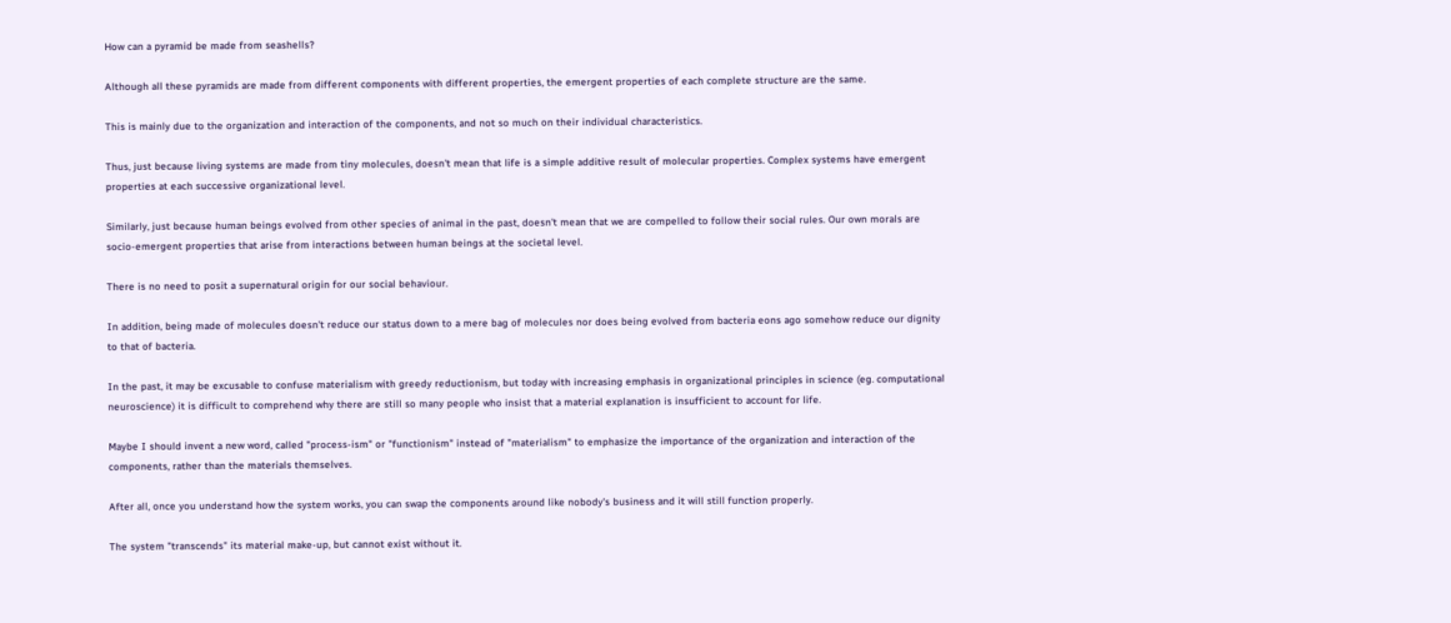How can a pyramid be made from seashells?

Although all these pyramids are made from different components with different properties, the emergent properties of each complete structure are the same.

This is mainly due to the organization and interaction of the components, and not so much on their individual characteristics.

Thus, just because living systems are made from tiny molecules, doesn't mean that life is a simple additive result of molecular properties. Complex systems have emergent properties at each successive organizational level.

Similarly, just because human beings evolved from other species of animal in the past, doesn't mean that we are compelled to follow their social rules. Our own morals are socio-emergent properties that arise from interactions between human beings at the societal level.

There is no need to posit a supernatural origin for our social behaviour.

In addition, being made of molecules doesn't reduce our status down to a mere bag of molecules nor does being evolved from bacteria eons ago somehow reduce our dignity to that of bacteria.

In the past, it may be excusable to confuse materialism with greedy reductionism, but today with increasing emphasis in organizational principles in science (eg. computational neuroscience) it is difficult to comprehend why there are still so many people who insist that a material explanation is insufficient to account for life.

Maybe I should invent a new word, called "process-ism" or "functionism" instead of "materialism" to emphasize the importance of the organization and interaction of the components, rather than the materials themselves.

After all, once you understand how the system works, you can swap the components around like nobody's business and it will still function properly.

The system "transcends" its material make-up, but cannot exist without it.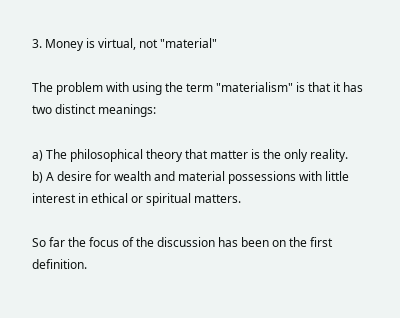3. Money is virtual, not "material"

The problem with using the term "materialism" is that it has two distinct meanings:

a) The philosophical theory that matter is the only reality.
b) A desire for wealth and material possessions with little interest in ethical or spiritual matters.

So far the focus of the discussion has been on the first definition.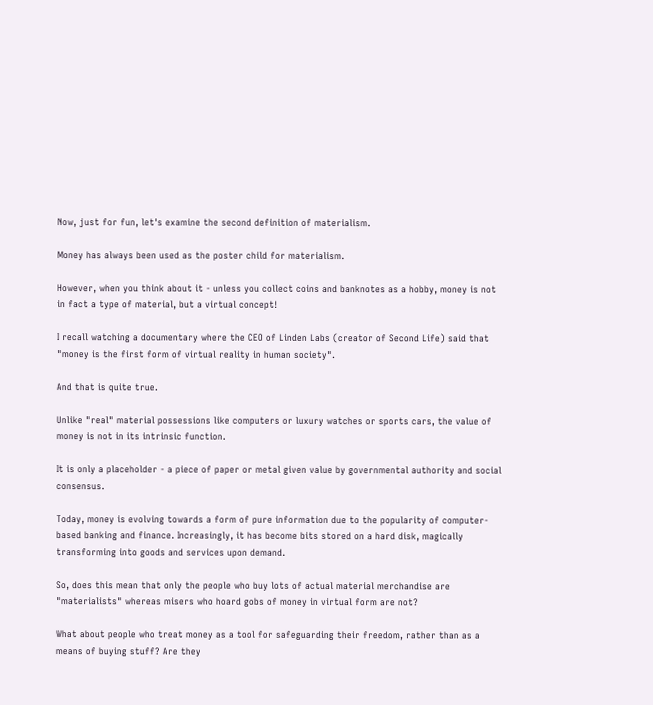Now, just for fun, let's examine the second definition of materialism.

Money has always been used as the poster child for materialism.

However, when you think about it - unless you collect coins and banknotes as a hobby, money is not in fact a type of material, but a virtual concept!

I recall watching a documentary where the CEO of Linden Labs (creator of Second Life) said that "money is the first form of virtual reality in human society".

And that is quite true.

Unlike "real" material possessions like computers or luxury watches or sports cars, the value of money is not in its intrinsic function.

It is only a placeholder - a piece of paper or metal given value by governmental authority and social consensus.

Today, money is evolving towards a form of pure information due to the popularity of computer-based banking and finance. Increasingly, it has become bits stored on a hard disk, magically transforming into goods and services upon demand.

So, does this mean that only the people who buy lots of actual material merchandise are "materialists" whereas misers who hoard gobs of money in virtual form are not?

What about people who treat money as a tool for safeguarding their freedom, rather than as a means of buying stuff? Are they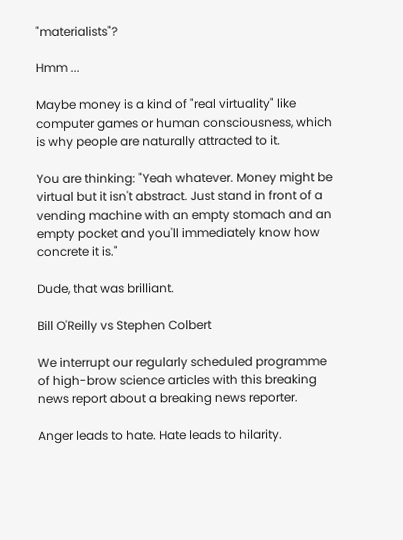"materialists"?

Hmm ...

Maybe money is a kind of "real virtuality" like computer games or human consciousness, which is why people are naturally attracted to it.

You are thinking: "Yeah whatever. Money might be virtual but it isn't abstract. Just stand in front of a vending machine with an empty stomach and an empty pocket and you'll immediately know how concrete it is."

Dude, that was brilliant.

Bill O'Reilly vs Stephen Colbert

We interrupt our regularly scheduled programme of high-brow science articles with this breaking news report about a breaking news reporter.

Anger leads to hate. Hate leads to hilarity.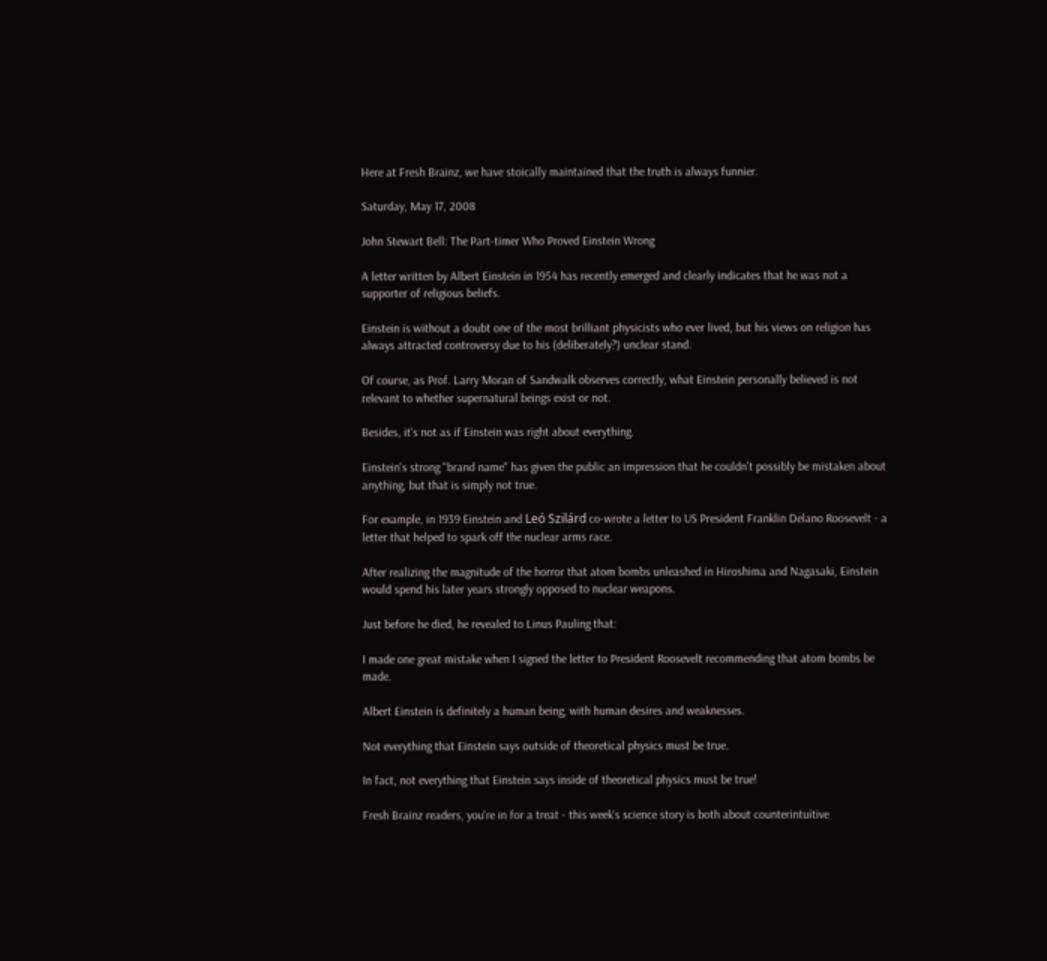Here at Fresh Brainz, we have stoically maintained that the truth is always funnier.

Saturday, May 17, 2008

John Stewart Bell: The Part-timer Who Proved Einstein Wrong

A letter written by Albert Einstein in 1954 has recently emerged and clearly indicates that he was not a supporter of religious beliefs.

Einstein is without a doubt one of the most brilliant physicists who ever lived, but his views on religion has always attracted controversy due to his (deliberately?) unclear stand.

Of course, as Prof. Larry Moran of Sandwalk observes correctly, what Einstein personally believed is not relevant to whether supernatural beings exist or not.

Besides, it's not as if Einstein was right about everything.

Einstein's strong "brand name" has given the public an impression that he couldn't possibly be mistaken about anything, but that is simply not true.

For example, in 1939 Einstein and Leó Szilárd co-wrote a letter to US President Franklin Delano Roosevelt - a letter that helped to spark off the nuclear arms race.

After realizing the magnitude of the horror that atom bombs unleashed in Hiroshima and Nagasaki, Einstein would spend his later years strongly opposed to nuclear weapons.

Just before he died, he revealed to Linus Pauling that:

I made one great mistake when I signed the letter to President Roosevelt recommending that atom bombs be made.

Albert Einstein is definitely a human being, with human desires and weaknesses.

Not everything that Einstein says outside of theoretical physics must be true.

In fact, not everything that Einstein says inside of theoretical physics must be true!

Fresh Brainz readers, you're in for a treat - this week's science story is both about counterintuitive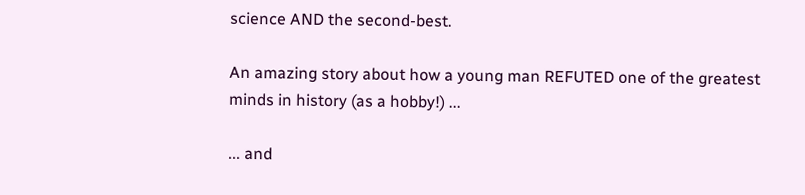science AND the second-best.

An amazing story about how a young man REFUTED one of the greatest minds in history (as a hobby!) ...

... and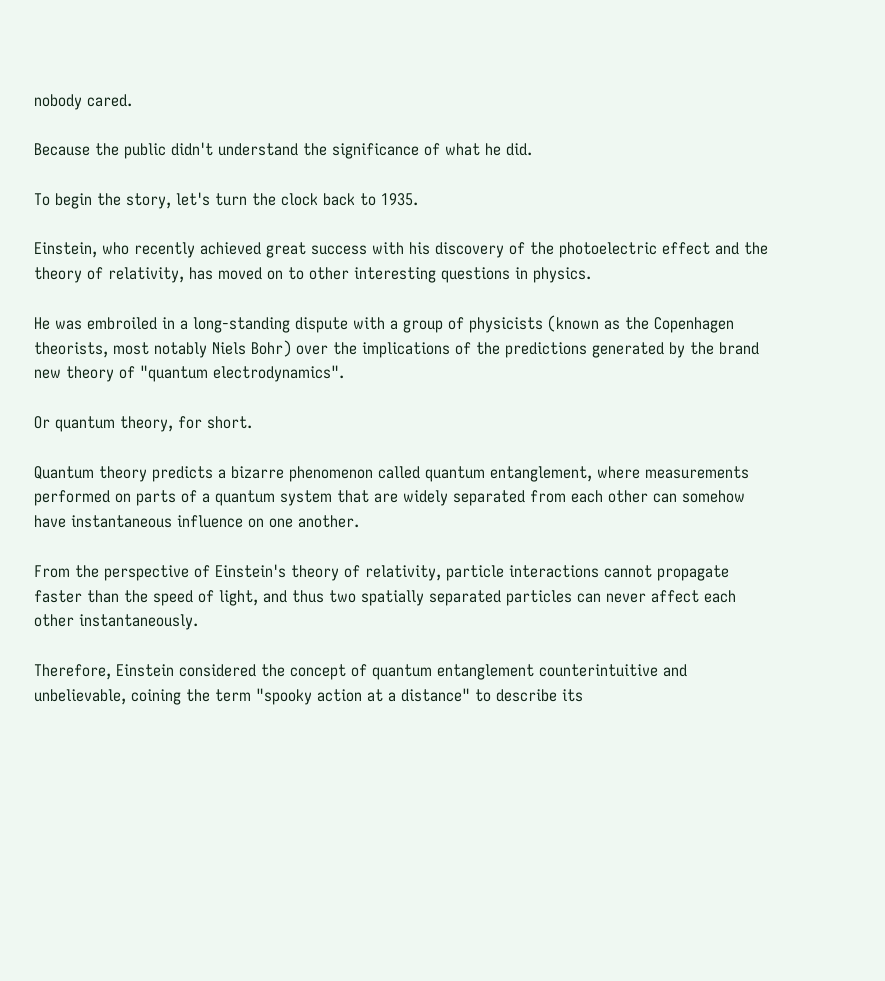nobody cared.

Because the public didn't understand the significance of what he did.

To begin the story, let's turn the clock back to 1935.

Einstein, who recently achieved great success with his discovery of the photoelectric effect and the theory of relativity, has moved on to other interesting questions in physics.

He was embroiled in a long-standing dispute with a group of physicists (known as the Copenhagen theorists, most notably Niels Bohr) over the implications of the predictions generated by the brand new theory of "quantum electrodynamics".

Or quantum theory, for short.

Quantum theory predicts a bizarre phenomenon called quantum entanglement, where measurements performed on parts of a quantum system that are widely separated from each other can somehow have instantaneous influence on one another.

From the perspective of Einstein's theory of relativity, particle interactions cannot propagate faster than the speed of light, and thus two spatially separated particles can never affect each other instantaneously.

Therefore, Einstein considered the concept of quantum entanglement counterintuitive and unbelievable, coining the term "spooky action at a distance" to describe its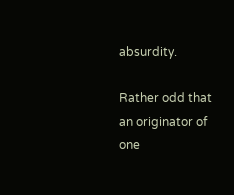absurdity.

Rather odd that an originator of one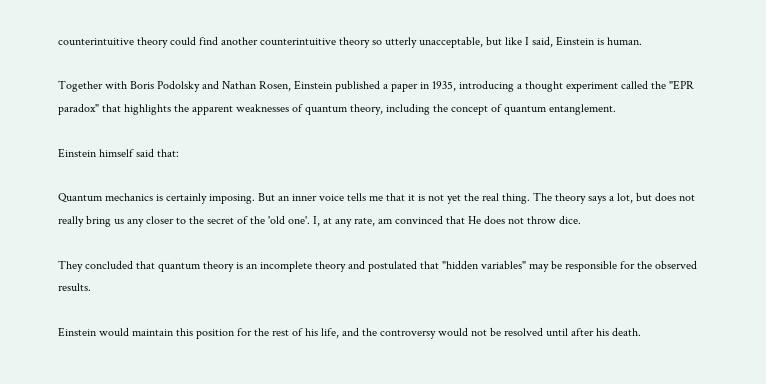counterintuitive theory could find another counterintuitive theory so utterly unacceptable, but like I said, Einstein is human.

Together with Boris Podolsky and Nathan Rosen, Einstein published a paper in 1935, introducing a thought experiment called the "EPR paradox" that highlights the apparent weaknesses of quantum theory, including the concept of quantum entanglement.

Einstein himself said that:

Quantum mechanics is certainly imposing. But an inner voice tells me that it is not yet the real thing. The theory says a lot, but does not really bring us any closer to the secret of the 'old one'. I, at any rate, am convinced that He does not throw dice.

They concluded that quantum theory is an incomplete theory and postulated that "hidden variables" may be responsible for the observed results.

Einstein would maintain this position for the rest of his life, and the controversy would not be resolved until after his death.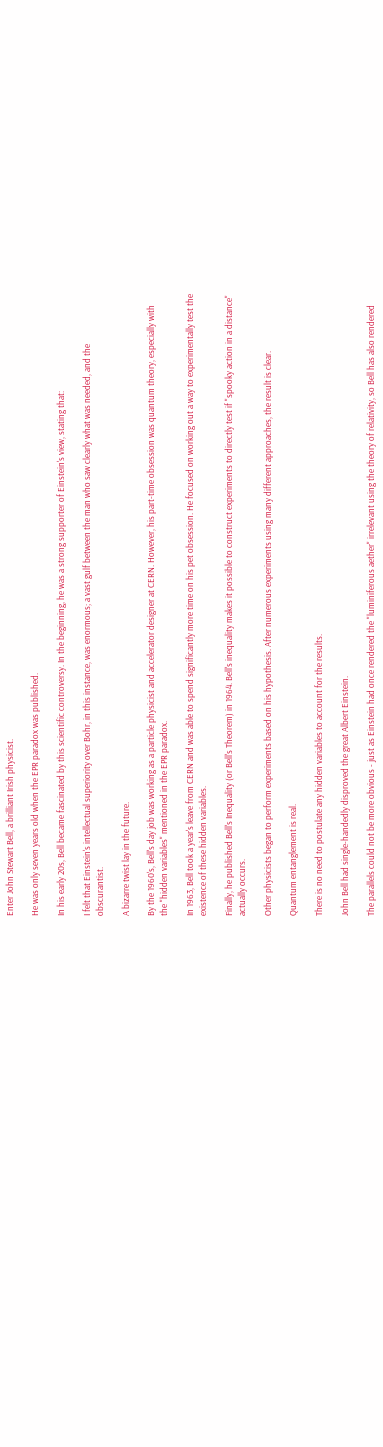Enter John Stewart Bell, a brilliant Irish physicist.

He was only seven years old when the EPR paradox was published.

In his early 20s, Bell became fascinated by this scientific controversy. In the beginning, he was a strong supporter of Einstein's view, stating that:

I felt that Einstein's intellectual superiority over Bohr, in this instance, was enormous; a vast gulf between the man who saw clearly what was needed, and the obscurantist.

A bizarre twist lay in the future.

By the 1960's, Bell's day job was working as a particle physicist and accelerator designer at CERN. However, his part-time obsession was quantum theory, especially with the "hidden variables" mentioned in the EPR paradox.

In 1963, Bell took a year's leave from CERN and was able to spend significantly more time on his pet obsession. He focused on working out a way to experimentally test the existence of these hidden variables.

Finally, he published Bell's Inequality (or Bell's Theorem) in 1964. Bell's inequality makes it possible to construct experiments to directly test if "spooky action in a distance" actually occurs.

Other physicists began to perform experiments based on his hypothesis. After numerous experiments using many different approaches, the result is clear.

Quantum entanglement is real.

There is no need to postulate any hidden variables to account for the results.

John Bell had single-handedly disproved the great Albert Einstein.

The parallels could not be more obvious - just as Einstein had once rendered the "luminiferous aether" irrelevant using the theory of relativity, so Bell has also rendered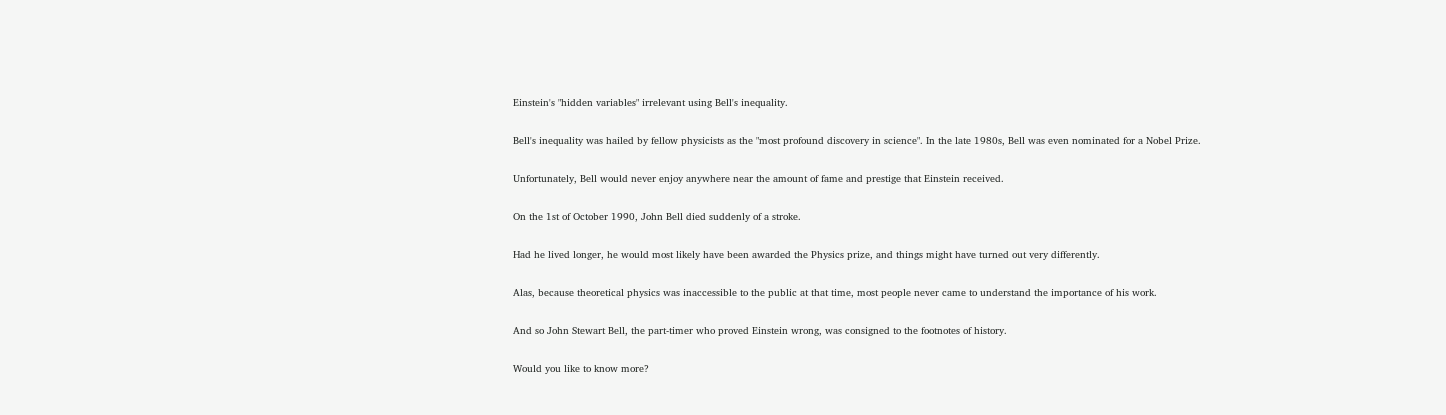Einstein's "hidden variables" irrelevant using Bell's inequality.

Bell's inequality was hailed by fellow physicists as the "most profound discovery in science". In the late 1980s, Bell was even nominated for a Nobel Prize.

Unfortunately, Bell would never enjoy anywhere near the amount of fame and prestige that Einstein received.

On the 1st of October 1990, John Bell died suddenly of a stroke.

Had he lived longer, he would most likely have been awarded the Physics prize, and things might have turned out very differently.

Alas, because theoretical physics was inaccessible to the public at that time, most people never came to understand the importance of his work.

And so John Stewart Bell, the part-timer who proved Einstein wrong, was consigned to the footnotes of history.

Would you like to know more?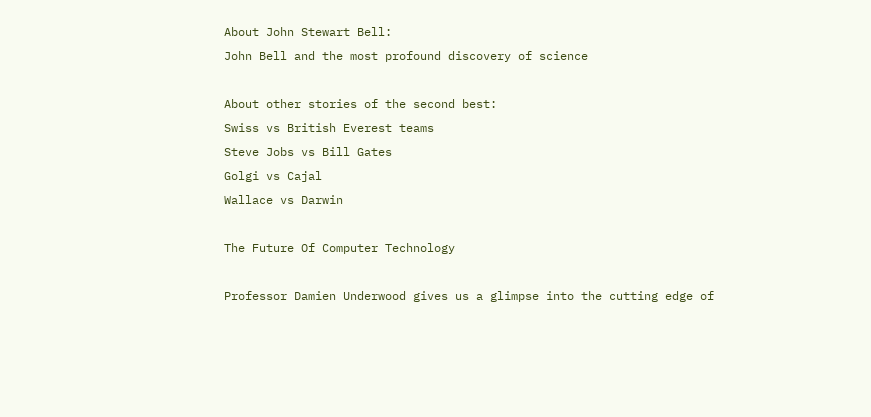About John Stewart Bell:
John Bell and the most profound discovery of science

About other stories of the second best:
Swiss vs British Everest teams
Steve Jobs vs Bill Gates
Golgi vs Cajal
Wallace vs Darwin

The Future Of Computer Technology

Professor Damien Underwood gives us a glimpse into the cutting edge of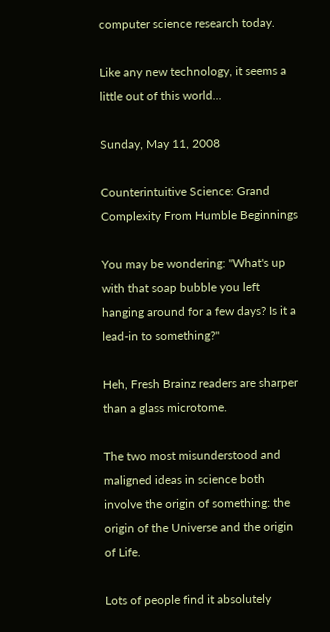computer science research today.

Like any new technology, it seems a little out of this world...

Sunday, May 11, 2008

Counterintuitive Science: Grand Complexity From Humble Beginnings

You may be wondering: "What's up with that soap bubble you left hanging around for a few days? Is it a lead-in to something?"

Heh, Fresh Brainz readers are sharper than a glass microtome.

The two most misunderstood and maligned ideas in science both involve the origin of something: the origin of the Universe and the origin of Life.

Lots of people find it absolutely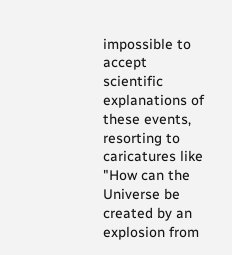impossible to accept scientific explanations of these events, resorting to caricatures like "How can the Universe be created by an explosion from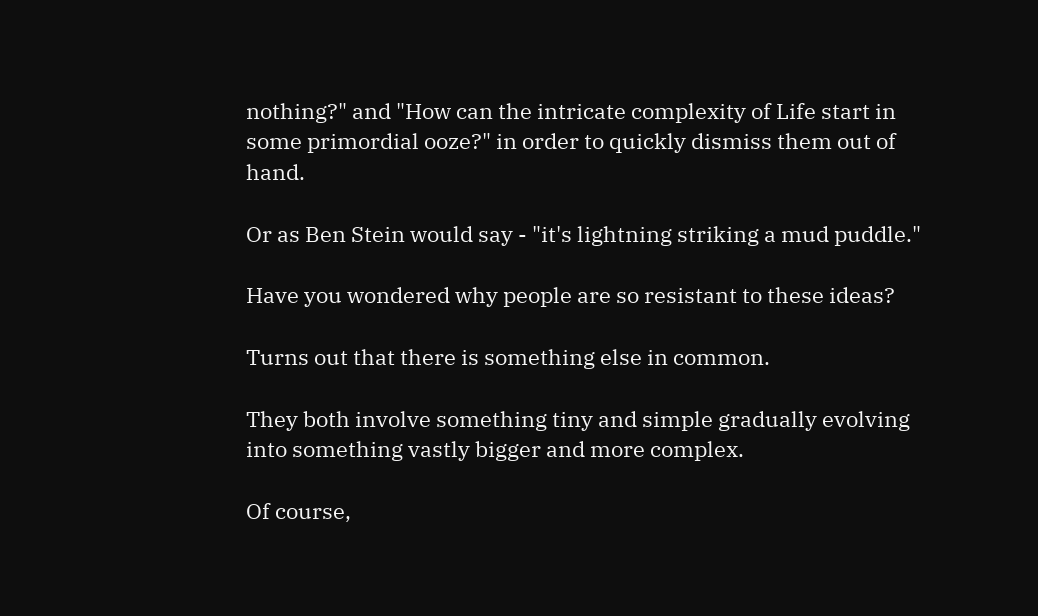nothing?" and "How can the intricate complexity of Life start in some primordial ooze?" in order to quickly dismiss them out of hand.

Or as Ben Stein would say - "it's lightning striking a mud puddle."

Have you wondered why people are so resistant to these ideas?

Turns out that there is something else in common.

They both involve something tiny and simple gradually evolving into something vastly bigger and more complex.

Of course,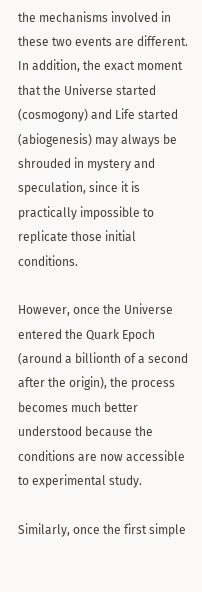the mechanisms involved in these two events are different. In addition, the exact moment that the Universe started (cosmogony) and Life started (abiogenesis) may always be shrouded in mystery and speculation, since it is practically impossible to replicate those initial conditions.

However, once the Universe entered the Quark Epoch (around a billionth of a second after the origin), the process becomes much better understood because the conditions are now accessible to experimental study.

Similarly, once the first simple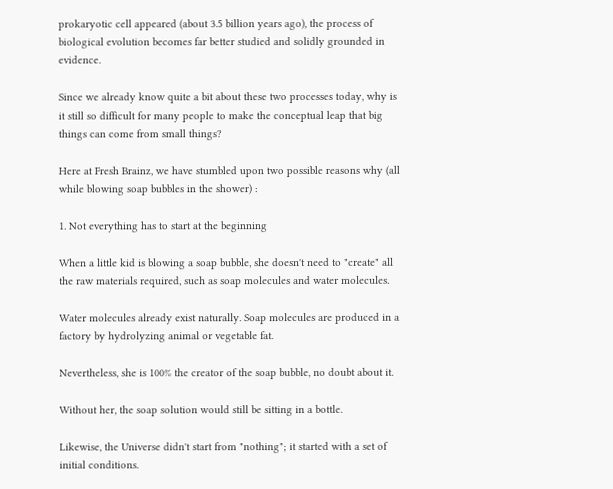prokaryotic cell appeared (about 3.5 billion years ago), the process of biological evolution becomes far better studied and solidly grounded in evidence.

Since we already know quite a bit about these two processes today, why is it still so difficult for many people to make the conceptual leap that big things can come from small things?

Here at Fresh Brainz, we have stumbled upon two possible reasons why (all while blowing soap bubbles in the shower) :

1. Not everything has to start at the beginning

When a little kid is blowing a soap bubble, she doesn't need to "create" all the raw materials required, such as soap molecules and water molecules.

Water molecules already exist naturally. Soap molecules are produced in a factory by hydrolyzing animal or vegetable fat.

Nevertheless, she is 100% the creator of the soap bubble, no doubt about it.

Without her, the soap solution would still be sitting in a bottle.

Likewise, the Universe didn't start from "nothing"; it started with a set of initial conditions.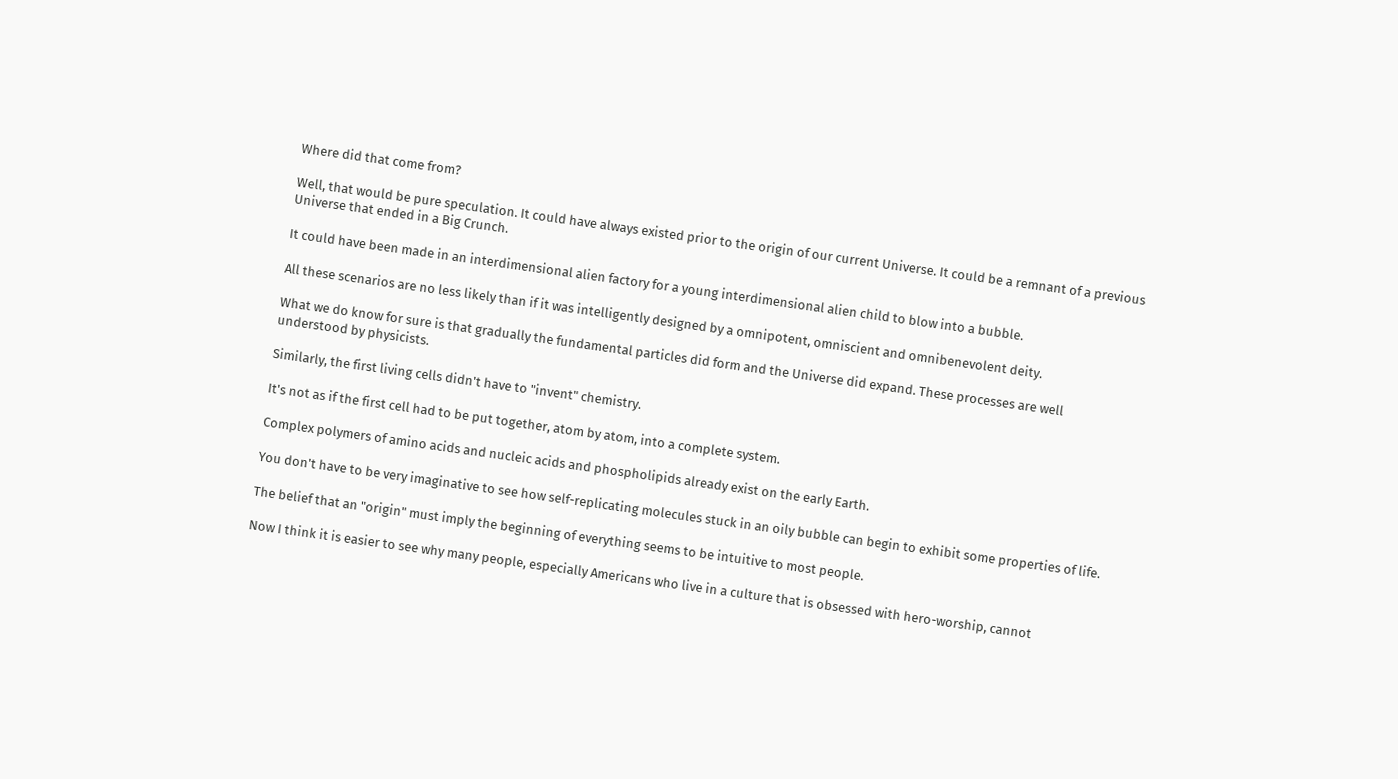Where did that come from?

Well, that would be pure speculation. It could have always existed prior to the origin of our current Universe. It could be a remnant of a previous Universe that ended in a Big Crunch.

It could have been made in an interdimensional alien factory for a young interdimensional alien child to blow into a bubble.

All these scenarios are no less likely than if it was intelligently designed by a omnipotent, omniscient and omnibenevolent deity.

What we do know for sure is that gradually the fundamental particles did form and the Universe did expand. These processes are well understood by physicists.

Similarly, the first living cells didn't have to "invent" chemistry.

It's not as if the first cell had to be put together, atom by atom, into a complete system.

Complex polymers of amino acids and nucleic acids and phospholipids already exist on the early Earth.

You don't have to be very imaginative to see how self-replicating molecules stuck in an oily bubble can begin to exhibit some properties of life.

The belief that an "origin" must imply the beginning of everything seems to be intuitive to most people.

Now I think it is easier to see why many people, especially Americans who live in a culture that is obsessed with hero-worship, cannot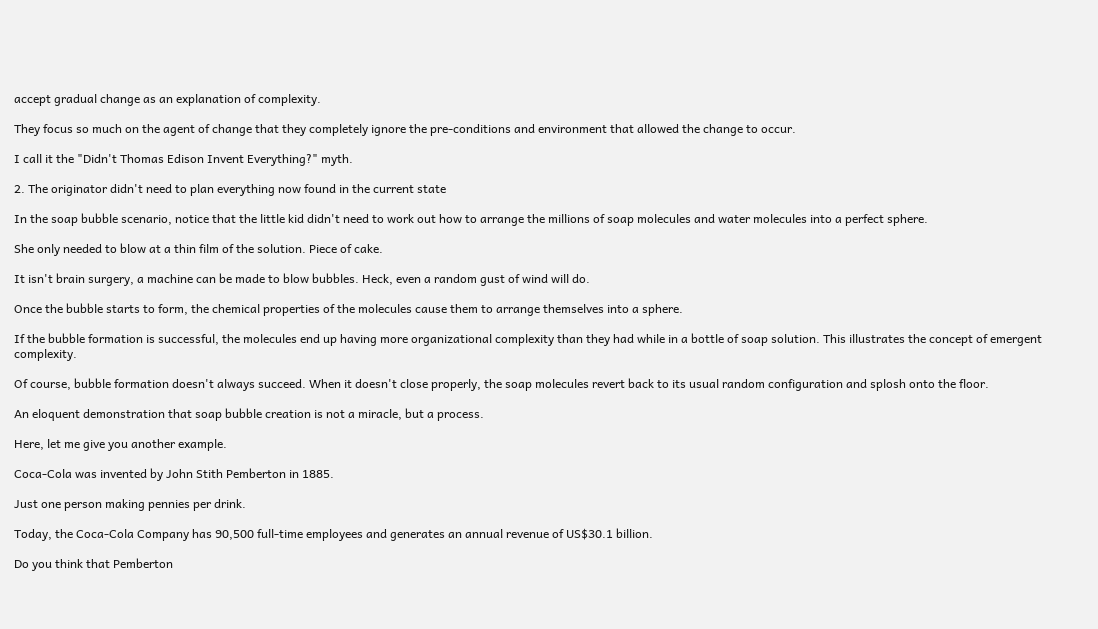accept gradual change as an explanation of complexity.

They focus so much on the agent of change that they completely ignore the pre-conditions and environment that allowed the change to occur.

I call it the "Didn't Thomas Edison Invent Everything?" myth.

2. The originator didn't need to plan everything now found in the current state

In the soap bubble scenario, notice that the little kid didn't need to work out how to arrange the millions of soap molecules and water molecules into a perfect sphere.

She only needed to blow at a thin film of the solution. Piece of cake.

It isn't brain surgery, a machine can be made to blow bubbles. Heck, even a random gust of wind will do.

Once the bubble starts to form, the chemical properties of the molecules cause them to arrange themselves into a sphere.

If the bubble formation is successful, the molecules end up having more organizational complexity than they had while in a bottle of soap solution. This illustrates the concept of emergent complexity.

Of course, bubble formation doesn't always succeed. When it doesn't close properly, the soap molecules revert back to its usual random configuration and splosh onto the floor.

An eloquent demonstration that soap bubble creation is not a miracle, but a process.

Here, let me give you another example.

Coca-Cola was invented by John Stith Pemberton in 1885.

Just one person making pennies per drink.

Today, the Coca-Cola Company has 90,500 full-time employees and generates an annual revenue of US$30.1 billion.

Do you think that Pemberton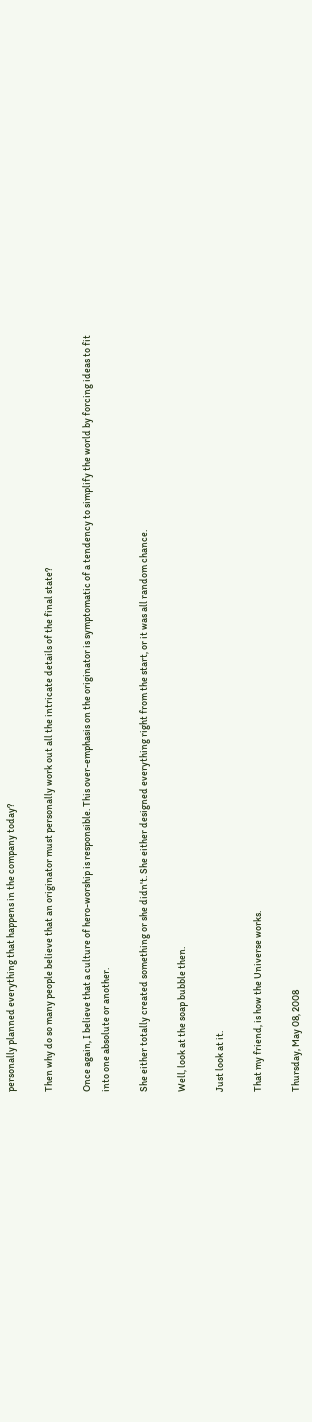personally planned everything that happens in the company today?

Then why do so many people believe that an originator must personally work out all the intricate details of the final state?

Once again, I believe that a culture of hero-worship is responsible. This over-emphasis on the originator is symptomatic of a tendency to simplify the world by forcing ideas to fit into one absolute or another.

She either totally created something or she didn't. She either designed everything right from the start, or it was all random chance.

Well, look at the soap bubble then.

Just look at it.

That my friend, is how the Universe works.

Thursday, May 08, 2008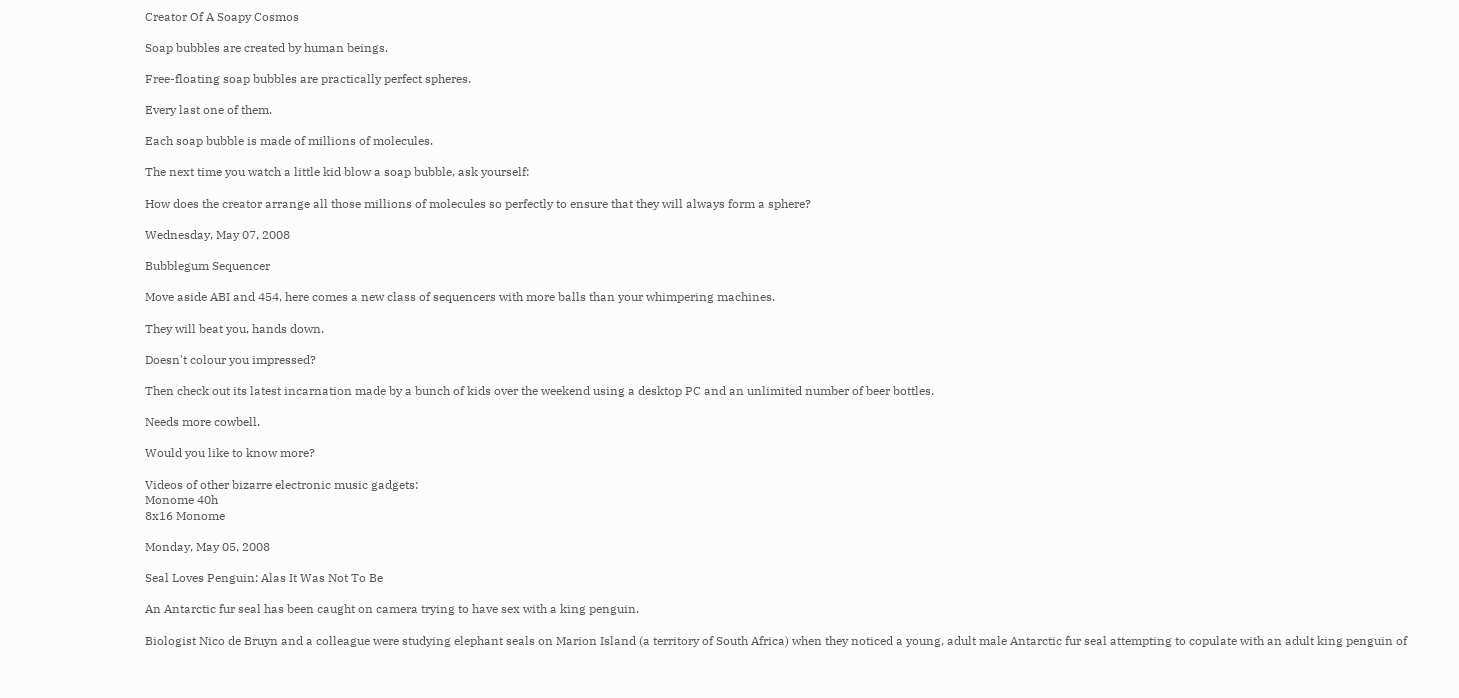Creator Of A Soapy Cosmos

Soap bubbles are created by human beings.

Free-floating soap bubbles are practically perfect spheres.

Every last one of them.

Each soap bubble is made of millions of molecules.

The next time you watch a little kid blow a soap bubble, ask yourself:

How does the creator arrange all those millions of molecules so perfectly to ensure that they will always form a sphere?

Wednesday, May 07, 2008

Bubblegum Sequencer

Move aside ABI and 454, here comes a new class of sequencers with more balls than your whimpering machines.

They will beat you, hands down.

Doesn't colour you impressed?

Then check out its latest incarnation made by a bunch of kids over the weekend using a desktop PC and an unlimited number of beer bottles.

Needs more cowbell.

Would you like to know more?

Videos of other bizarre electronic music gadgets:
Monome 40h
8x16 Monome

Monday, May 05, 2008

Seal Loves Penguin: Alas It Was Not To Be

An Antarctic fur seal has been caught on camera trying to have sex with a king penguin.

Biologist Nico de Bruyn and a colleague were studying elephant seals on Marion Island (a territory of South Africa) when they noticed a young, adult male Antarctic fur seal attempting to copulate with an adult king penguin of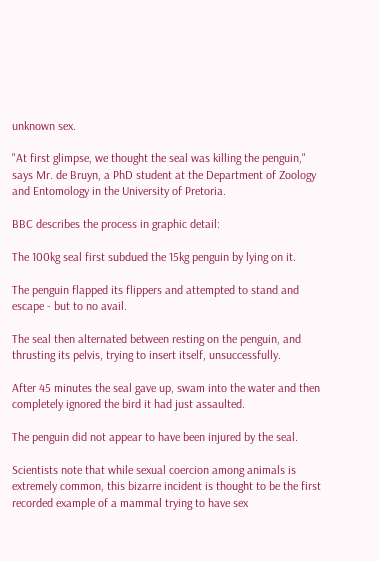unknown sex.

"At first glimpse, we thought the seal was killing the penguin," says Mr. de Bruyn, a PhD student at the Department of Zoology and Entomology in the University of Pretoria.

BBC describes the process in graphic detail:

The 100kg seal first subdued the 15kg penguin by lying on it.

The penguin flapped its flippers and attempted to stand and escape - but to no avail.

The seal then alternated between resting on the penguin, and thrusting its pelvis, trying to insert itself, unsuccessfully.

After 45 minutes the seal gave up, swam into the water and then completely ignored the bird it had just assaulted.

The penguin did not appear to have been injured by the seal.

Scientists note that while sexual coercion among animals is extremely common, this bizarre incident is thought to be the first recorded example of a mammal trying to have sex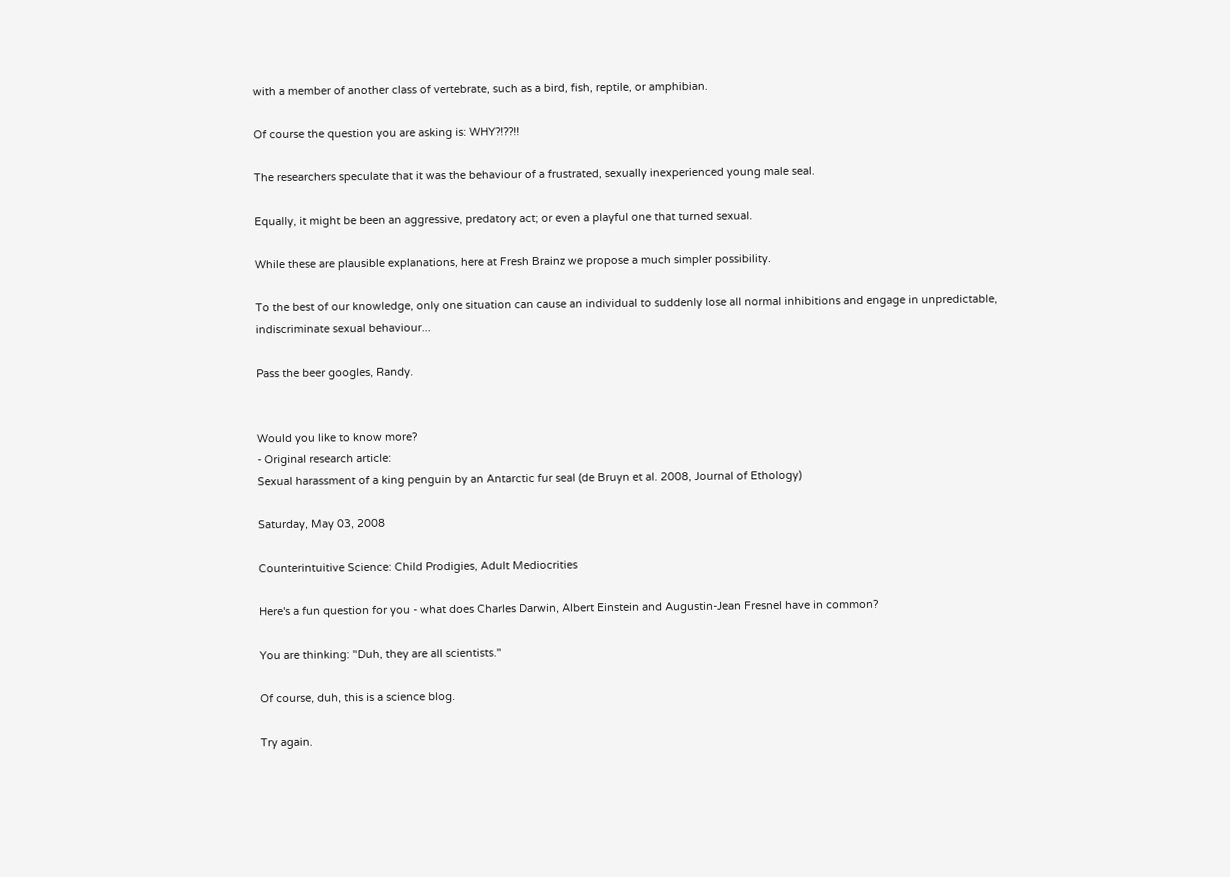with a member of another class of vertebrate, such as a bird, fish, reptile, or amphibian.

Of course the question you are asking is: WHY?!??!!

The researchers speculate that it was the behaviour of a frustrated, sexually inexperienced young male seal.

Equally, it might be been an aggressive, predatory act; or even a playful one that turned sexual.

While these are plausible explanations, here at Fresh Brainz we propose a much simpler possibility.

To the best of our knowledge, only one situation can cause an individual to suddenly lose all normal inhibitions and engage in unpredictable, indiscriminate sexual behaviour...

Pass the beer googles, Randy.


Would you like to know more?
- Original research article:
Sexual harassment of a king penguin by an Antarctic fur seal (de Bruyn et al. 2008, Journal of Ethology)

Saturday, May 03, 2008

Counterintuitive Science: Child Prodigies, Adult Mediocrities

Here's a fun question for you - what does Charles Darwin, Albert Einstein and Augustin-Jean Fresnel have in common?

You are thinking: "Duh, they are all scientists."

Of course, duh, this is a science blog.

Try again.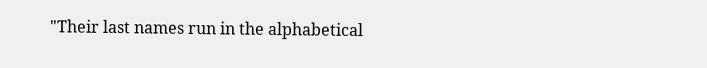"Their last names run in the alphabetical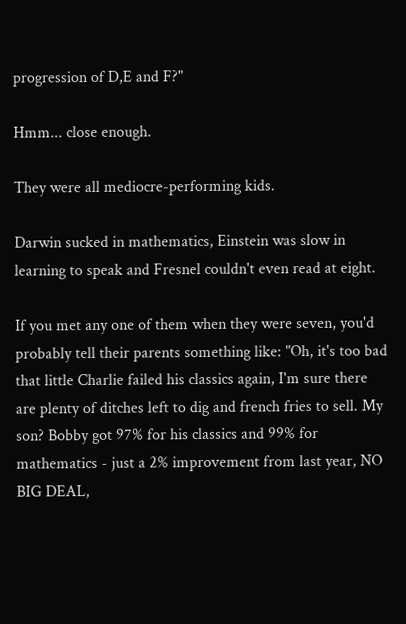progression of D,E and F?"

Hmm... close enough.

They were all mediocre-performing kids.

Darwin sucked in mathematics, Einstein was slow in learning to speak and Fresnel couldn't even read at eight.

If you met any one of them when they were seven, you'd probably tell their parents something like: "Oh, it's too bad that little Charlie failed his classics again, I'm sure there are plenty of ditches left to dig and french fries to sell. My son? Bobby got 97% for his classics and 99% for mathematics - just a 2% improvement from last year, NO BIG DEAL,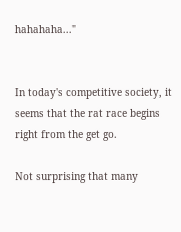hahahaha..."


In today's competitive society, it seems that the rat race begins right from the get go.

Not surprising that many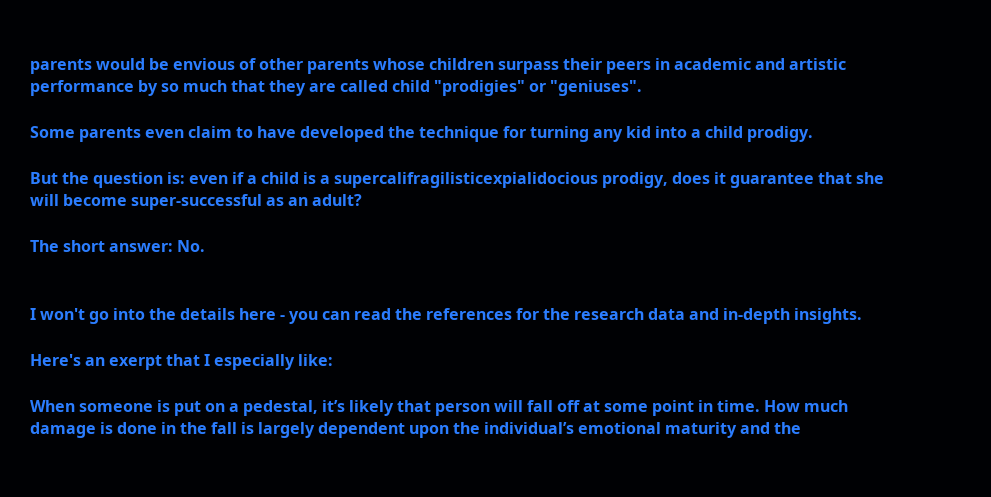parents would be envious of other parents whose children surpass their peers in academic and artistic performance by so much that they are called child "prodigies" or "geniuses".

Some parents even claim to have developed the technique for turning any kid into a child prodigy.

But the question is: even if a child is a supercalifragilisticexpialidocious prodigy, does it guarantee that she will become super-successful as an adult?

The short answer: No.


I won't go into the details here - you can read the references for the research data and in-depth insights.

Here's an exerpt that I especially like:

When someone is put on a pedestal, it’s likely that person will fall off at some point in time. How much damage is done in the fall is largely dependent upon the individual’s emotional maturity and the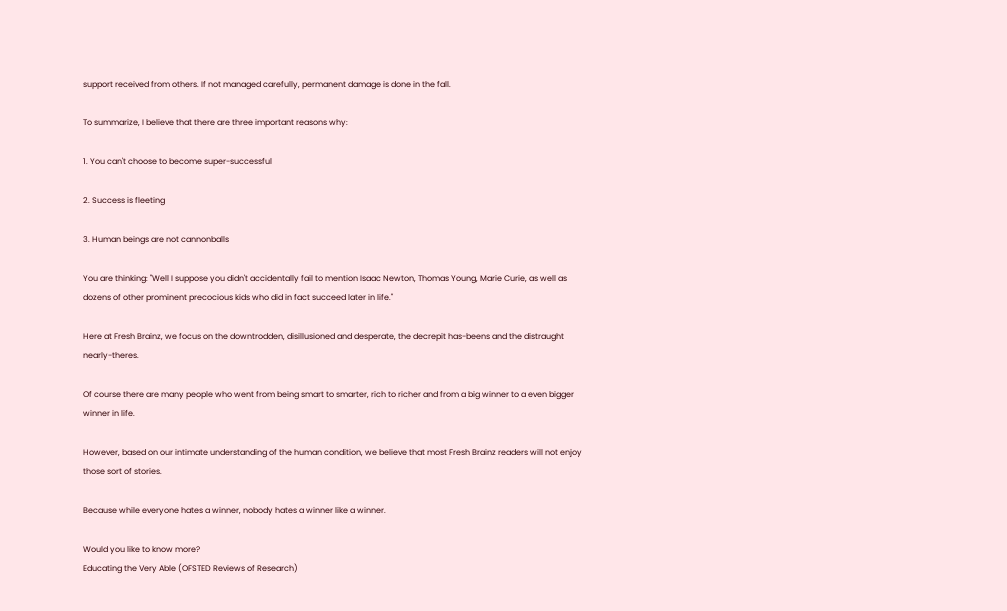support received from others. If not managed carefully, permanent damage is done in the fall.

To summarize, I believe that there are three important reasons why:

1. You can't choose to become super-successful

2. Success is fleeting

3. Human beings are not cannonballs

You are thinking: "Well I suppose you didn't accidentally fail to mention Isaac Newton, Thomas Young, Marie Curie, as well as dozens of other prominent precocious kids who did in fact succeed later in life."

Here at Fresh Brainz, we focus on the downtrodden, disillusioned and desperate, the decrepit has-beens and the distraught nearly-theres.

Of course there are many people who went from being smart to smarter, rich to richer and from a big winner to a even bigger winner in life.

However, based on our intimate understanding of the human condition, we believe that most Fresh Brainz readers will not enjoy those sort of stories.

Because while everyone hates a winner, nobody hates a winner like a winner.

Would you like to know more?
Educating the Very Able (OFSTED Reviews of Research)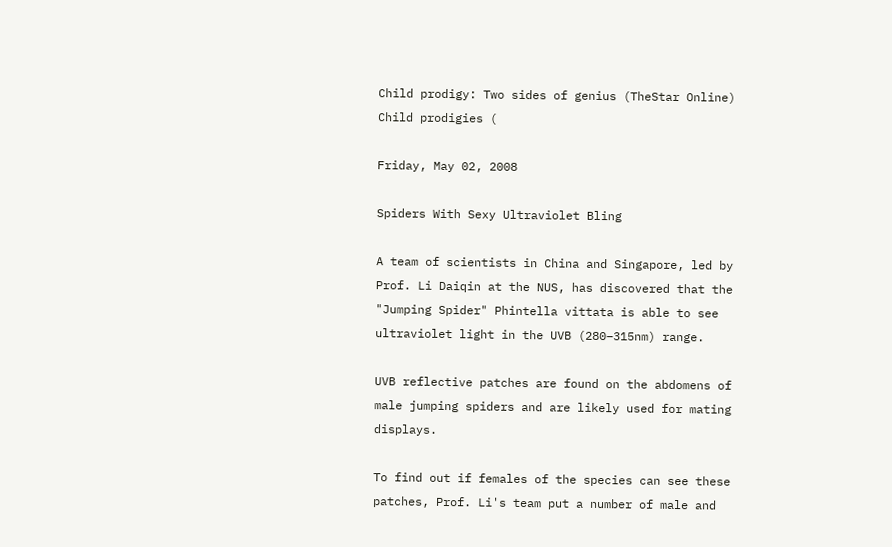Child prodigy: Two sides of genius (TheStar Online)
Child prodigies (

Friday, May 02, 2008

Spiders With Sexy Ultraviolet Bling

A team of scientists in China and Singapore, led by Prof. Li Daiqin at the NUS, has discovered that the "Jumping Spider" Phintella vittata is able to see ultraviolet light in the UVB (280–315nm) range.

UVB reflective patches are found on the abdomens of male jumping spiders and are likely used for mating displays.

To find out if females of the species can see these patches, Prof. Li's team put a number of male and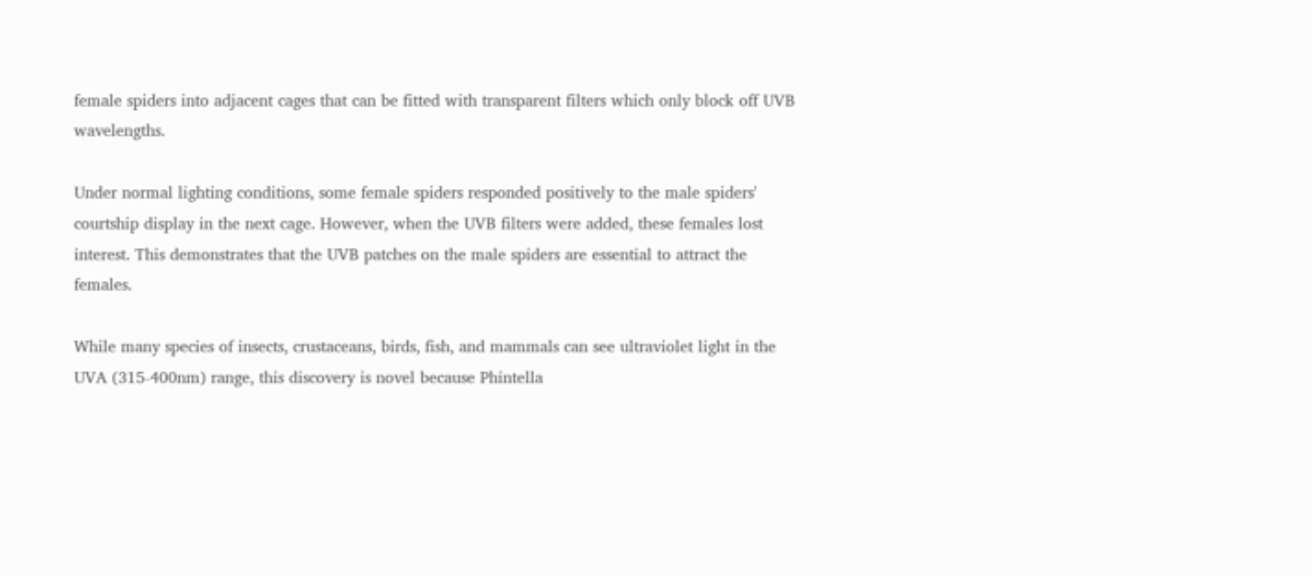female spiders into adjacent cages that can be fitted with transparent filters which only block off UVB wavelengths.

Under normal lighting conditions, some female spiders responded positively to the male spiders' courtship display in the next cage. However, when the UVB filters were added, these females lost interest. This demonstrates that the UVB patches on the male spiders are essential to attract the females.

While many species of insects, crustaceans, birds, fish, and mammals can see ultraviolet light in the UVA (315-400nm) range, this discovery is novel because Phintella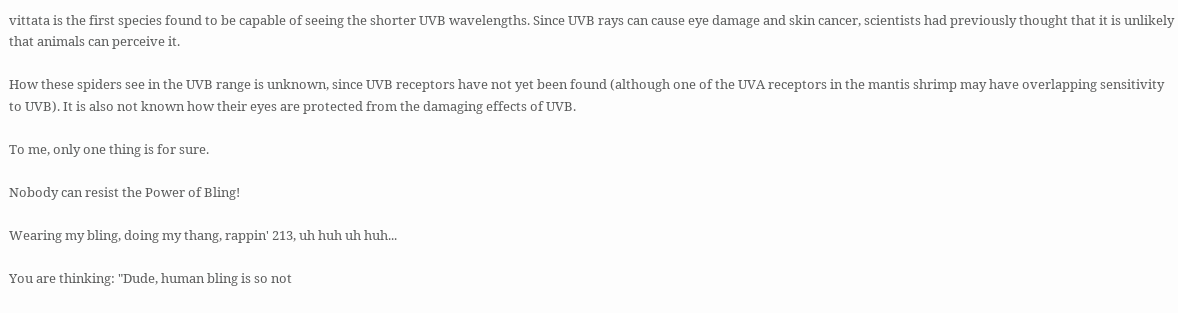vittata is the first species found to be capable of seeing the shorter UVB wavelengths. Since UVB rays can cause eye damage and skin cancer, scientists had previously thought that it is unlikely that animals can perceive it.

How these spiders see in the UVB range is unknown, since UVB receptors have not yet been found (although one of the UVA receptors in the mantis shrimp may have overlapping sensitivity to UVB). It is also not known how their eyes are protected from the damaging effects of UVB.

To me, only one thing is for sure.

Nobody can resist the Power of Bling!

Wearing my bling, doing my thang, rappin' 213, uh huh uh huh...

You are thinking: "Dude, human bling is so not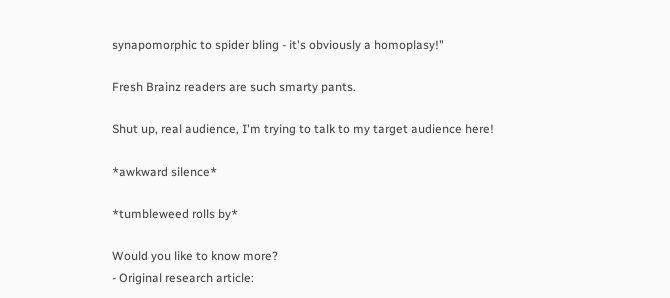synapomorphic to spider bling - it's obviously a homoplasy!"

Fresh Brainz readers are such smarty pants.

Shut up, real audience, I'm trying to talk to my target audience here!

*awkward silence*

*tumbleweed rolls by*

Would you like to know more?
- Original research article: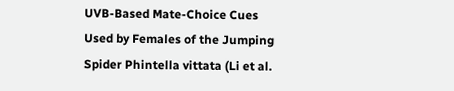UVB-Based Mate-Choice Cues Used by Females of the Jumping Spider Phintella vittata (Li et al.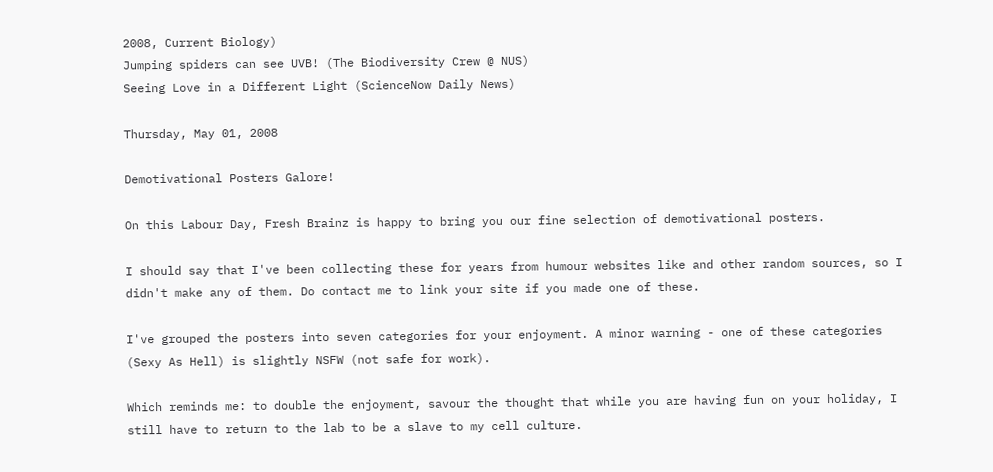2008, Current Biology)
Jumping spiders can see UVB! (The Biodiversity Crew @ NUS)
Seeing Love in a Different Light (ScienceNow Daily News)

Thursday, May 01, 2008

Demotivational Posters Galore!

On this Labour Day, Fresh Brainz is happy to bring you our fine selection of demotivational posters.

I should say that I've been collecting these for years from humour websites like and other random sources, so I didn't make any of them. Do contact me to link your site if you made one of these.

I've grouped the posters into seven categories for your enjoyment. A minor warning - one of these categories (Sexy As Hell) is slightly NSFW (not safe for work).

Which reminds me: to double the enjoyment, savour the thought that while you are having fun on your holiday, I still have to return to the lab to be a slave to my cell culture.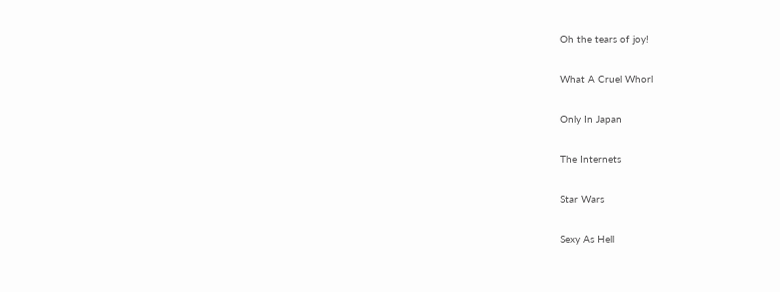Oh the tears of joy!

What A Cruel Whorl

Only In Japan

The Internets

Star Wars

Sexy As Hell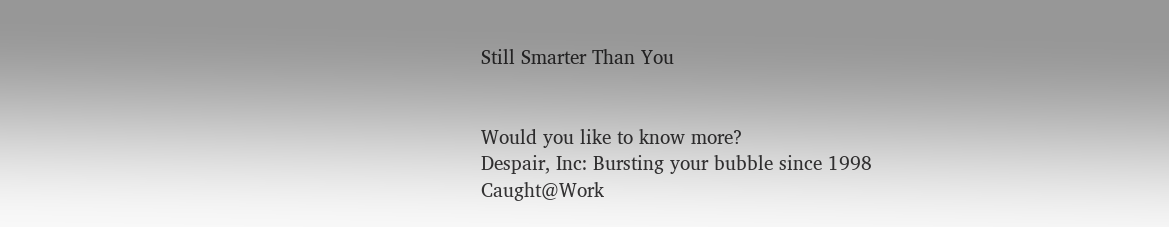Still Smarter Than You


Would you like to know more?
Despair, Inc: Bursting your bubble since 1998
Caught@Work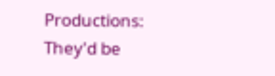Productions: They'd be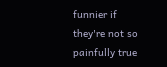funnier if they're not so painfully true